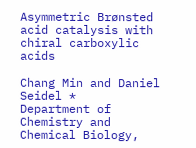Asymmetric Brønsted acid catalysis with chiral carboxylic acids

Chang Min and Daniel Seidel *
Department of Chemistry and Chemical Biology,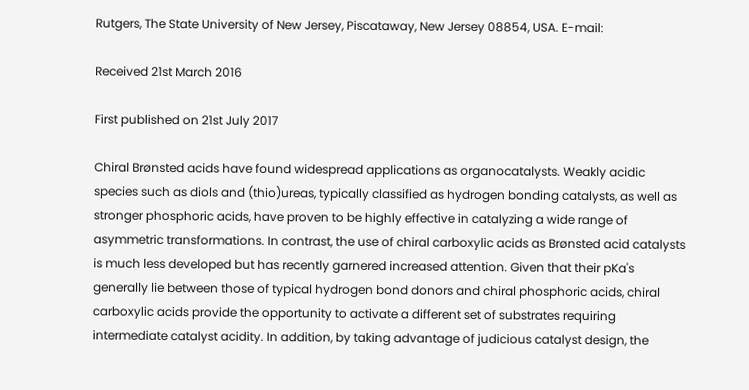Rutgers, The State University of New Jersey, Piscataway, New Jersey 08854, USA. E-mail:

Received 21st March 2016

First published on 21st July 2017

Chiral Brønsted acids have found widespread applications as organocatalysts. Weakly acidic species such as diols and (thio)ureas, typically classified as hydrogen bonding catalysts, as well as stronger phosphoric acids, have proven to be highly effective in catalyzing a wide range of asymmetric transformations. In contrast, the use of chiral carboxylic acids as Brønsted acid catalysts is much less developed but has recently garnered increased attention. Given that their pKa's generally lie between those of typical hydrogen bond donors and chiral phosphoric acids, chiral carboxylic acids provide the opportunity to activate a different set of substrates requiring intermediate catalyst acidity. In addition, by taking advantage of judicious catalyst design, the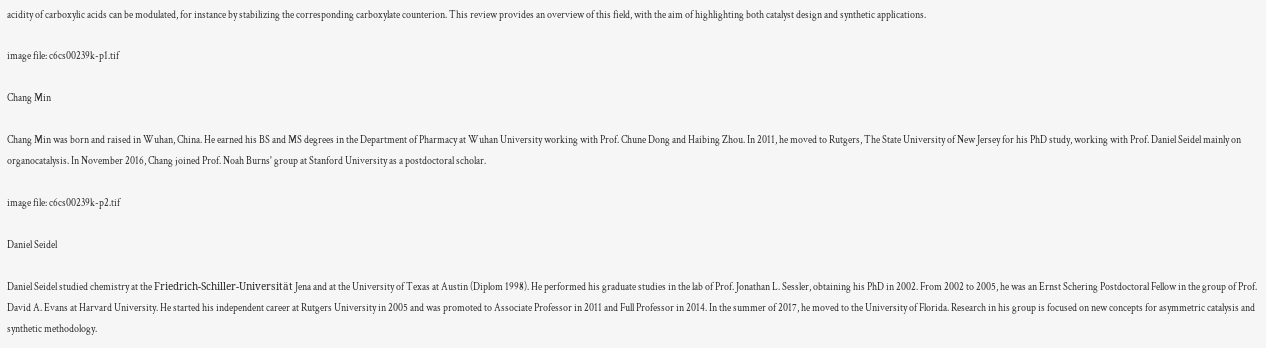acidity of carboxylic acids can be modulated, for instance by stabilizing the corresponding carboxylate counterion. This review provides an overview of this field, with the aim of highlighting both catalyst design and synthetic applications.

image file: c6cs00239k-p1.tif

Chang Min

Chang Min was born and raised in Wuhan, China. He earned his BS and MS degrees in the Department of Pharmacy at Wuhan University working with Prof. Chune Dong and Haibing Zhou. In 2011, he moved to Rutgers, The State University of New Jersey for his PhD study, working with Prof. Daniel Seidel mainly on organocatalysis. In November 2016, Chang joined Prof. Noah Burns' group at Stanford University as a postdoctoral scholar.

image file: c6cs00239k-p2.tif

Daniel Seidel

Daniel Seidel studied chemistry at the Friedrich-Schiller-Universität Jena and at the University of Texas at Austin (Diplom 1998). He performed his graduate studies in the lab of Prof. Jonathan L. Sessler, obtaining his PhD in 2002. From 2002 to 2005, he was an Ernst Schering Postdoctoral Fellow in the group of Prof. David A. Evans at Harvard University. He started his independent career at Rutgers University in 2005 and was promoted to Associate Professor in 2011 and Full Professor in 2014. In the summer of 2017, he moved to the University of Florida. Research in his group is focused on new concepts for asymmetric catalysis and synthetic methodology.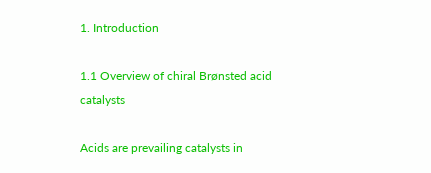1. Introduction

1.1 Overview of chiral Brønsted acid catalysts

Acids are prevailing catalysts in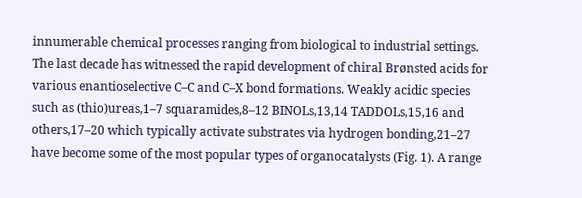innumerable chemical processes ranging from biological to industrial settings. The last decade has witnessed the rapid development of chiral Brønsted acids for various enantioselective C–C and C–X bond formations. Weakly acidic species such as (thio)ureas,1–7 squaramides,8–12 BINOLs,13,14 TADDOLs,15,16 and others,17–20 which typically activate substrates via hydrogen bonding,21–27 have become some of the most popular types of organocatalysts (Fig. 1). A range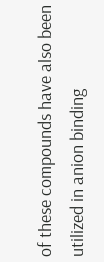of these compounds have also been utilized in anion binding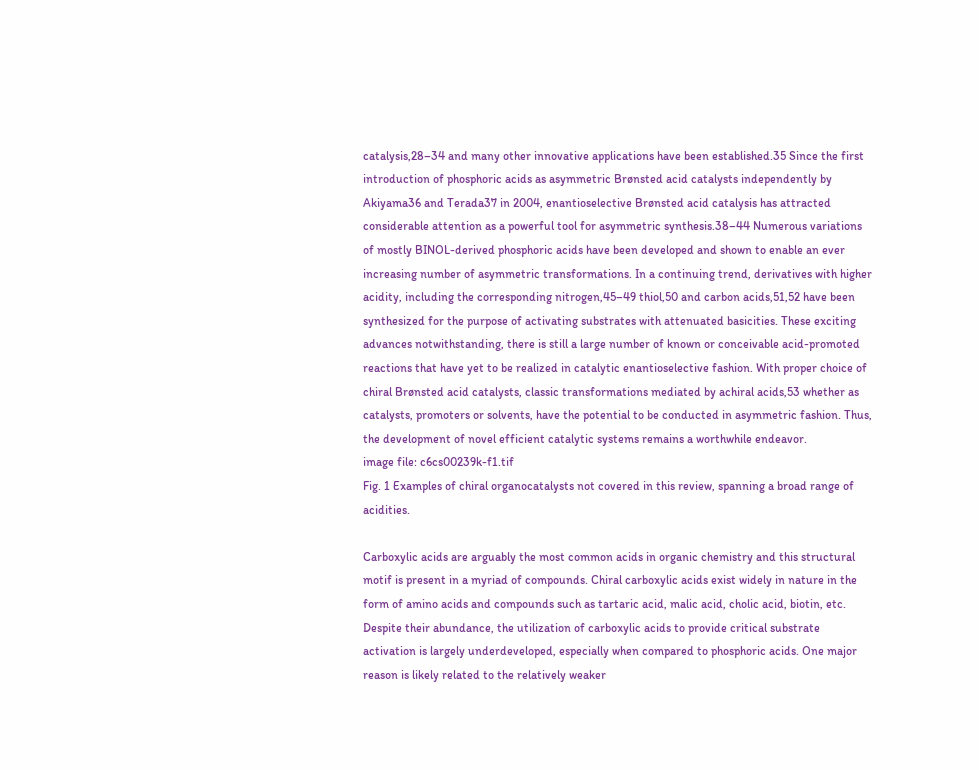catalysis,28–34 and many other innovative applications have been established.35 Since the first introduction of phosphoric acids as asymmetric Brønsted acid catalysts independently by Akiyama36 and Terada37 in 2004, enantioselective Brønsted acid catalysis has attracted considerable attention as a powerful tool for asymmetric synthesis.38–44 Numerous variations of mostly BINOL-derived phosphoric acids have been developed and shown to enable an ever increasing number of asymmetric transformations. In a continuing trend, derivatives with higher acidity, including the corresponding nitrogen,45–49 thiol,50 and carbon acids,51,52 have been synthesized for the purpose of activating substrates with attenuated basicities. These exciting advances notwithstanding, there is still a large number of known or conceivable acid-promoted reactions that have yet to be realized in catalytic enantioselective fashion. With proper choice of chiral Brønsted acid catalysts, classic transformations mediated by achiral acids,53 whether as catalysts, promoters or solvents, have the potential to be conducted in asymmetric fashion. Thus, the development of novel efficient catalytic systems remains a worthwhile endeavor.
image file: c6cs00239k-f1.tif
Fig. 1 Examples of chiral organocatalysts not covered in this review, spanning a broad range of acidities.

Carboxylic acids are arguably the most common acids in organic chemistry and this structural motif is present in a myriad of compounds. Chiral carboxylic acids exist widely in nature in the form of amino acids and compounds such as tartaric acid, malic acid, cholic acid, biotin, etc. Despite their abundance, the utilization of carboxylic acids to provide critical substrate activation is largely underdeveloped, especially when compared to phosphoric acids. One major reason is likely related to the relatively weaker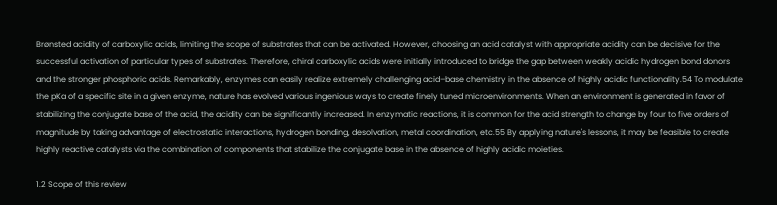Brønsted acidity of carboxylic acids, limiting the scope of substrates that can be activated. However, choosing an acid catalyst with appropriate acidity can be decisive for the successful activation of particular types of substrates. Therefore, chiral carboxylic acids were initially introduced to bridge the gap between weakly acidic hydrogen bond donors and the stronger phosphoric acids. Remarkably, enzymes can easily realize extremely challenging acid–base chemistry in the absence of highly acidic functionality.54 To modulate the pKa of a specific site in a given enzyme, nature has evolved various ingenious ways to create finely tuned microenvironments. When an environment is generated in favor of stabilizing the conjugate base of the acid, the acidity can be significantly increased. In enzymatic reactions, it is common for the acid strength to change by four to five orders of magnitude by taking advantage of electrostatic interactions, hydrogen bonding, desolvation, metal coordination, etc.55 By applying nature's lessons, it may be feasible to create highly reactive catalysts via the combination of components that stabilize the conjugate base in the absence of highly acidic moieties.

1.2 Scope of this review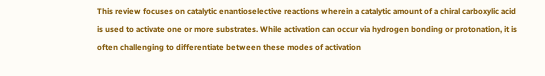This review focuses on catalytic enantioselective reactions wherein a catalytic amount of a chiral carboxylic acid is used to activate one or more substrates. While activation can occur via hydrogen bonding or protonation, it is often challenging to differentiate between these modes of activation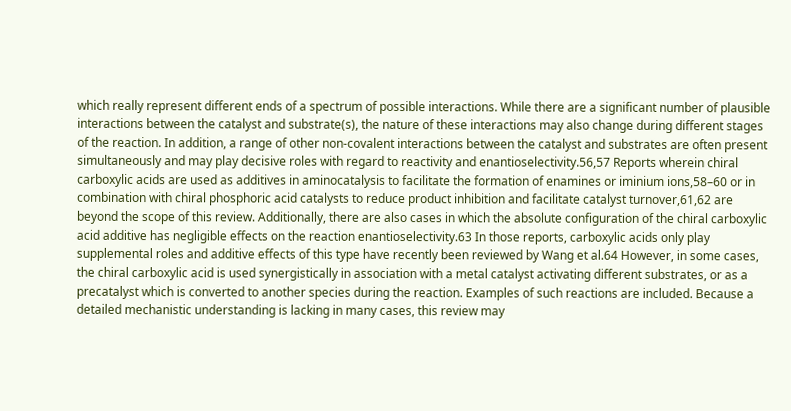which really represent different ends of a spectrum of possible interactions. While there are a significant number of plausible interactions between the catalyst and substrate(s), the nature of these interactions may also change during different stages of the reaction. In addition, a range of other non-covalent interactions between the catalyst and substrates are often present simultaneously and may play decisive roles with regard to reactivity and enantioselectivity.56,57 Reports wherein chiral carboxylic acids are used as additives in aminocatalysis to facilitate the formation of enamines or iminium ions,58–60 or in combination with chiral phosphoric acid catalysts to reduce product inhibition and facilitate catalyst turnover,61,62 are beyond the scope of this review. Additionally, there are also cases in which the absolute configuration of the chiral carboxylic acid additive has negligible effects on the reaction enantioselectivity.63 In those reports, carboxylic acids only play supplemental roles and additive effects of this type have recently been reviewed by Wang et al.64 However, in some cases, the chiral carboxylic acid is used synergistically in association with a metal catalyst activating different substrates, or as a precatalyst which is converted to another species during the reaction. Examples of such reactions are included. Because a detailed mechanistic understanding is lacking in many cases, this review may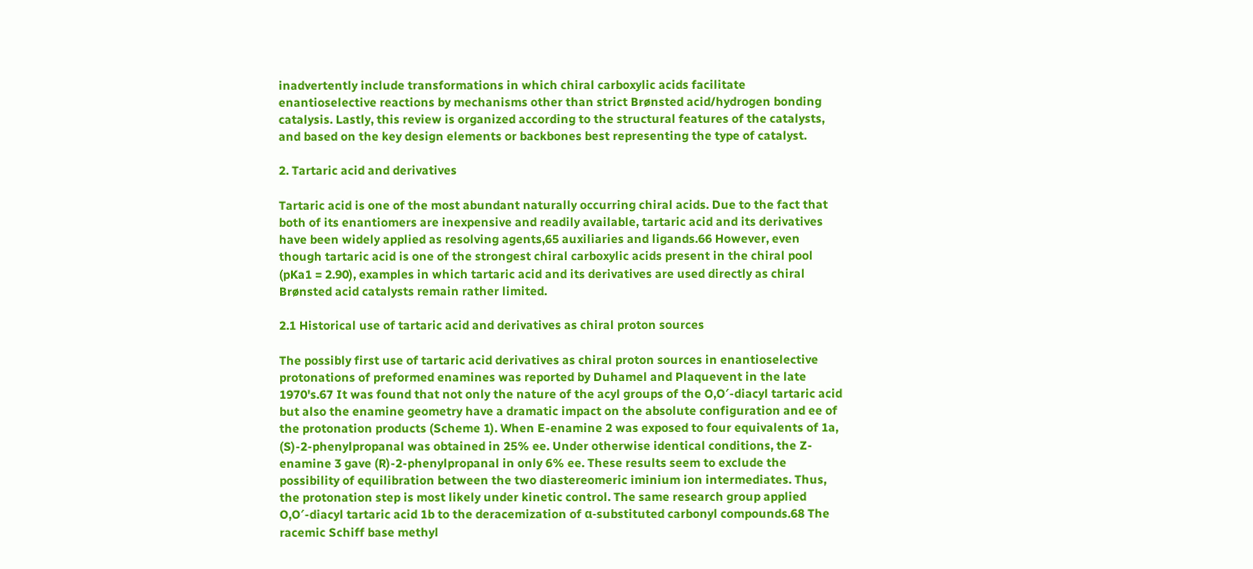inadvertently include transformations in which chiral carboxylic acids facilitate enantioselective reactions by mechanisms other than strict Brønsted acid/hydrogen bonding catalysis. Lastly, this review is organized according to the structural features of the catalysts, and based on the key design elements or backbones best representing the type of catalyst.

2. Tartaric acid and derivatives

Tartaric acid is one of the most abundant naturally occurring chiral acids. Due to the fact that both of its enantiomers are inexpensive and readily available, tartaric acid and its derivatives have been widely applied as resolving agents,65 auxiliaries and ligands.66 However, even though tartaric acid is one of the strongest chiral carboxylic acids present in the chiral pool (pKa1 = 2.90), examples in which tartaric acid and its derivatives are used directly as chiral Brønsted acid catalysts remain rather limited.

2.1 Historical use of tartaric acid and derivatives as chiral proton sources

The possibly first use of tartaric acid derivatives as chiral proton sources in enantioselective protonations of preformed enamines was reported by Duhamel and Plaquevent in the late 1970's.67 It was found that not only the nature of the acyl groups of the O,O′-diacyl tartaric acid but also the enamine geometry have a dramatic impact on the absolute configuration and ee of the protonation products (Scheme 1). When E-enamine 2 was exposed to four equivalents of 1a, (S)-2-phenylpropanal was obtained in 25% ee. Under otherwise identical conditions, the Z-enamine 3 gave (R)-2-phenylpropanal in only 6% ee. These results seem to exclude the possibility of equilibration between the two diastereomeric iminium ion intermediates. Thus, the protonation step is most likely under kinetic control. The same research group applied O,O′-diacyl tartaric acid 1b to the deracemization of α-substituted carbonyl compounds.68 The racemic Schiff base methyl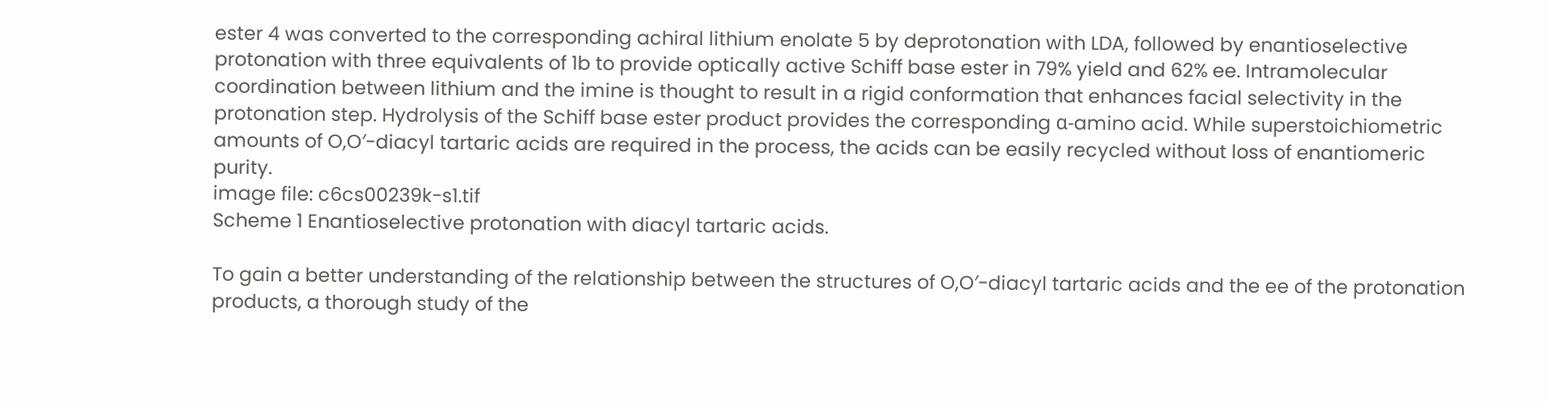ester 4 was converted to the corresponding achiral lithium enolate 5 by deprotonation with LDA, followed by enantioselective protonation with three equivalents of 1b to provide optically active Schiff base ester in 79% yield and 62% ee. Intramolecular coordination between lithium and the imine is thought to result in a rigid conformation that enhances facial selectivity in the protonation step. Hydrolysis of the Schiff base ester product provides the corresponding α-amino acid. While superstoichiometric amounts of O,O′-diacyl tartaric acids are required in the process, the acids can be easily recycled without loss of enantiomeric purity.
image file: c6cs00239k-s1.tif
Scheme 1 Enantioselective protonation with diacyl tartaric acids.

To gain a better understanding of the relationship between the structures of O,O′-diacyl tartaric acids and the ee of the protonation products, a thorough study of the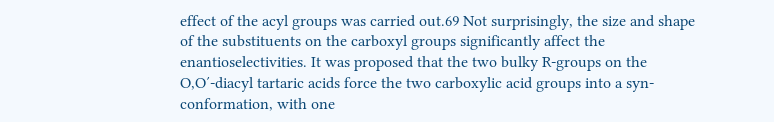effect of the acyl groups was carried out.69 Not surprisingly, the size and shape of the substituents on the carboxyl groups significantly affect the enantioselectivities. It was proposed that the two bulky R-groups on the O,O′-diacyl tartaric acids force the two carboxylic acid groups into a syn-conformation, with one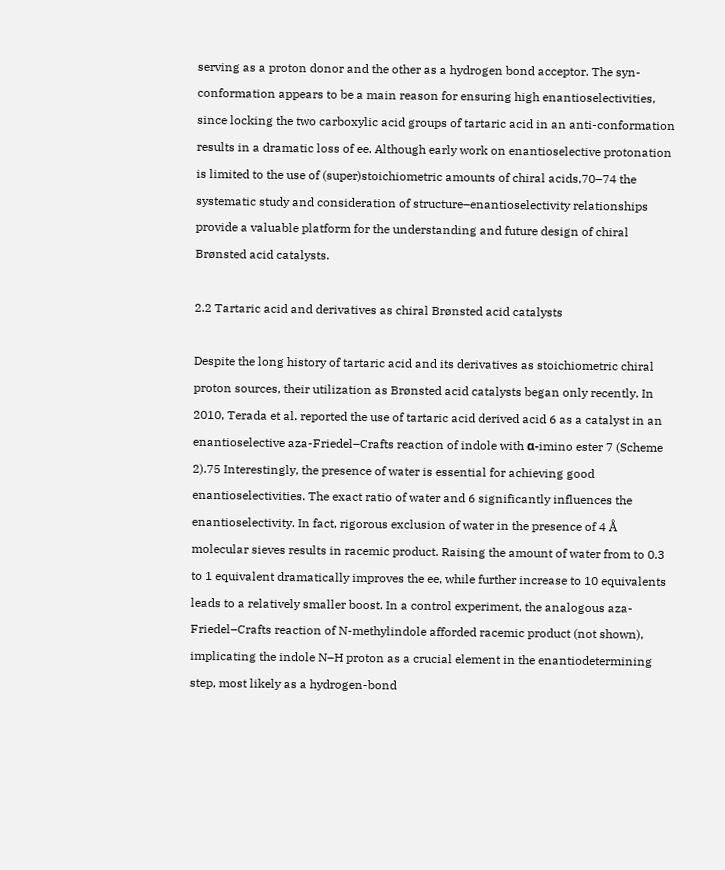serving as a proton donor and the other as a hydrogen bond acceptor. The syn-conformation appears to be a main reason for ensuring high enantioselectivities, since locking the two carboxylic acid groups of tartaric acid in an anti-conformation results in a dramatic loss of ee. Although early work on enantioselective protonation is limited to the use of (super)stoichiometric amounts of chiral acids,70–74 the systematic study and consideration of structure–enantioselectivity relationships provide a valuable platform for the understanding and future design of chiral Brønsted acid catalysts.

2.2 Tartaric acid and derivatives as chiral Brønsted acid catalysts

Despite the long history of tartaric acid and its derivatives as stoichiometric chiral proton sources, their utilization as Brønsted acid catalysts began only recently. In 2010, Terada et al. reported the use of tartaric acid derived acid 6 as a catalyst in an enantioselective aza-Friedel–Crafts reaction of indole with α-imino ester 7 (Scheme 2).75 Interestingly, the presence of water is essential for achieving good enantioselectivities. The exact ratio of water and 6 significantly influences the enantioselectivity. In fact, rigorous exclusion of water in the presence of 4 Å molecular sieves results in racemic product. Raising the amount of water from to 0.3 to 1 equivalent dramatically improves the ee, while further increase to 10 equivalents leads to a relatively smaller boost. In a control experiment, the analogous aza-Friedel–Crafts reaction of N-methylindole afforded racemic product (not shown), implicating the indole N–H proton as a crucial element in the enantiodetermining step, most likely as a hydrogen-bond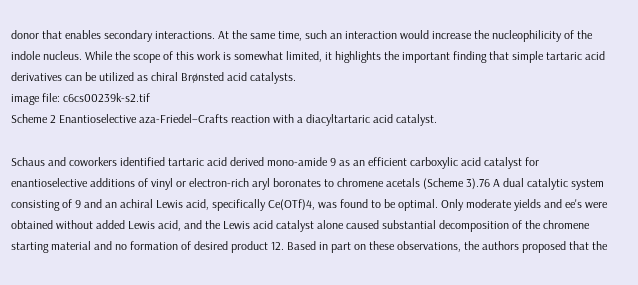donor that enables secondary interactions. At the same time, such an interaction would increase the nucleophilicity of the indole nucleus. While the scope of this work is somewhat limited, it highlights the important finding that simple tartaric acid derivatives can be utilized as chiral Brønsted acid catalysts.
image file: c6cs00239k-s2.tif
Scheme 2 Enantioselective aza-Friedel–Crafts reaction with a diacyltartaric acid catalyst.

Schaus and coworkers identified tartaric acid derived mono-amide 9 as an efficient carboxylic acid catalyst for enantioselective additions of vinyl or electron-rich aryl boronates to chromene acetals (Scheme 3).76 A dual catalytic system consisting of 9 and an achiral Lewis acid, specifically Ce(OTf)4, was found to be optimal. Only moderate yields and ee's were obtained without added Lewis acid, and the Lewis acid catalyst alone caused substantial decomposition of the chromene starting material and no formation of desired product 12. Based in part on these observations, the authors proposed that the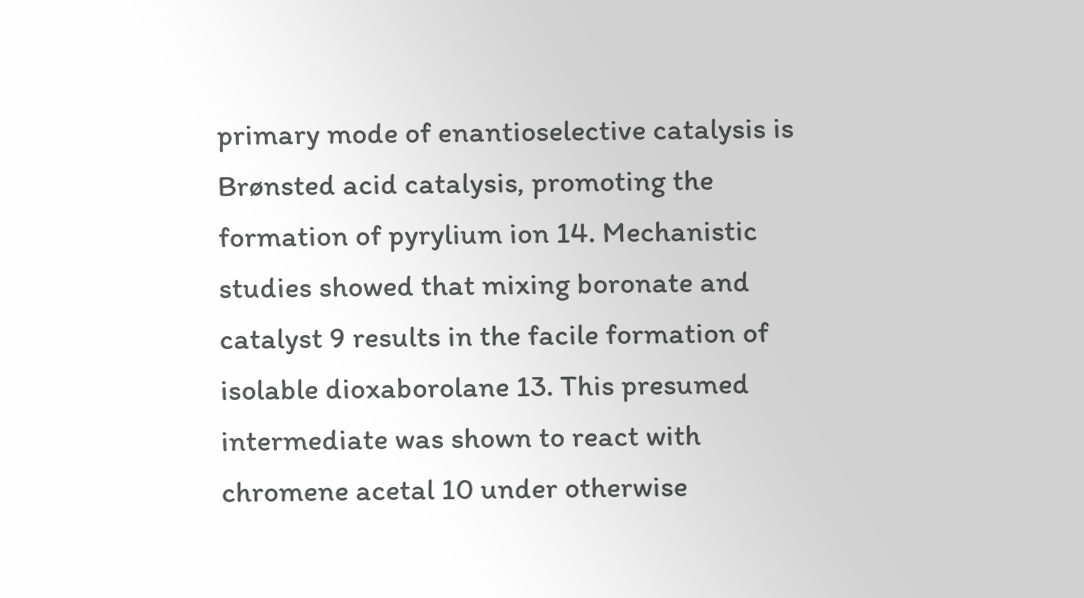primary mode of enantioselective catalysis is Brønsted acid catalysis, promoting the formation of pyrylium ion 14. Mechanistic studies showed that mixing boronate and catalyst 9 results in the facile formation of isolable dioxaborolane 13. This presumed intermediate was shown to react with chromene acetal 10 under otherwise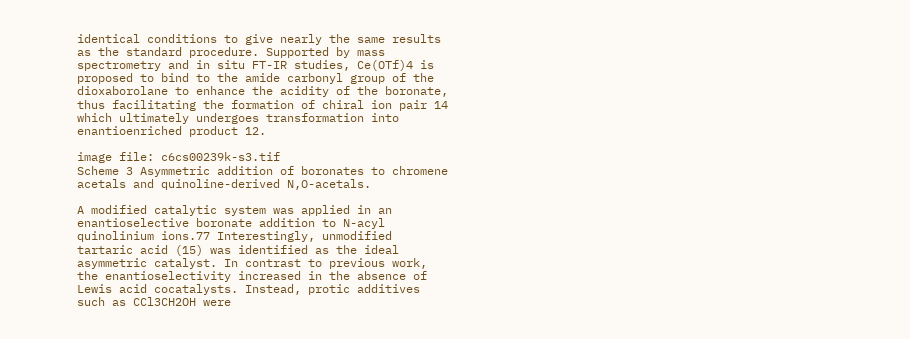identical conditions to give nearly the same results as the standard procedure. Supported by mass spectrometry and in situ FT-IR studies, Ce(OTf)4 is proposed to bind to the amide carbonyl group of the dioxaborolane to enhance the acidity of the boronate, thus facilitating the formation of chiral ion pair 14 which ultimately undergoes transformation into enantioenriched product 12.

image file: c6cs00239k-s3.tif
Scheme 3 Asymmetric addition of boronates to chromene acetals and quinoline-derived N,O-acetals.

A modified catalytic system was applied in an enantioselective boronate addition to N-acyl quinolinium ions.77 Interestingly, unmodified tartaric acid (15) was identified as the ideal asymmetric catalyst. In contrast to previous work, the enantioselectivity increased in the absence of Lewis acid cocatalysts. Instead, protic additives such as CCl3CH2OH were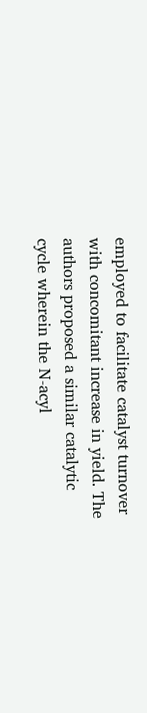employed to facilitate catalyst turnover with concomitant increase in yield. The authors proposed a similar catalytic cycle wherein the N-acyl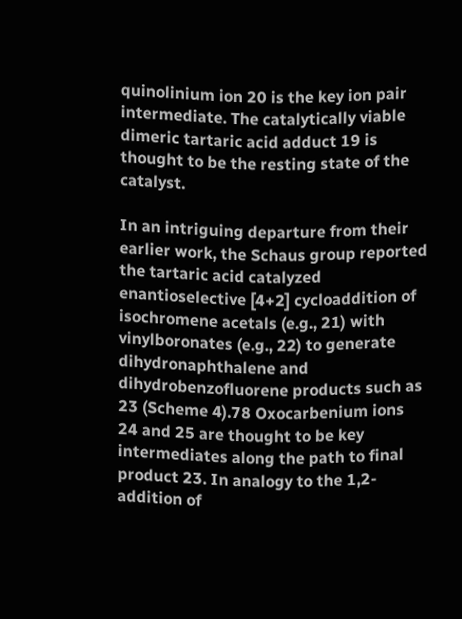quinolinium ion 20 is the key ion pair intermediate. The catalytically viable dimeric tartaric acid adduct 19 is thought to be the resting state of the catalyst.

In an intriguing departure from their earlier work, the Schaus group reported the tartaric acid catalyzed enantioselective [4+2] cycloaddition of isochromene acetals (e.g., 21) with vinylboronates (e.g., 22) to generate dihydronaphthalene and dihydrobenzofluorene products such as 23 (Scheme 4).78 Oxocarbenium ions 24 and 25 are thought to be key intermediates along the path to final product 23. In analogy to the 1,2-addition of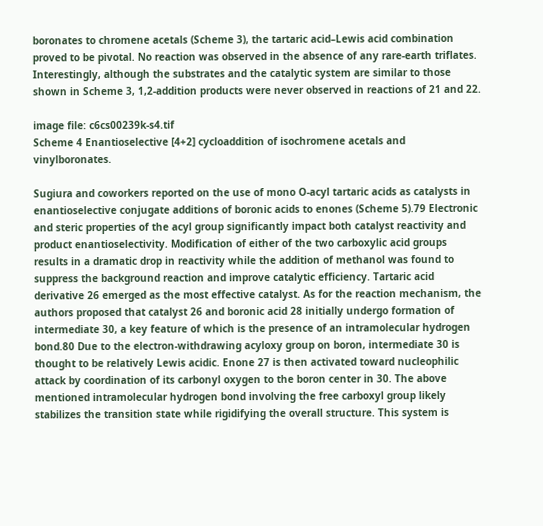boronates to chromene acetals (Scheme 3), the tartaric acid–Lewis acid combination proved to be pivotal. No reaction was observed in the absence of any rare-earth triflates. Interestingly, although the substrates and the catalytic system are similar to those shown in Scheme 3, 1,2-addition products were never observed in reactions of 21 and 22.

image file: c6cs00239k-s4.tif
Scheme 4 Enantioselective [4+2] cycloaddition of isochromene acetals and vinylboronates.

Sugiura and coworkers reported on the use of mono O-acyl tartaric acids as catalysts in enantioselective conjugate additions of boronic acids to enones (Scheme 5).79 Electronic and steric properties of the acyl group significantly impact both catalyst reactivity and product enantioselectivity. Modification of either of the two carboxylic acid groups results in a dramatic drop in reactivity while the addition of methanol was found to suppress the background reaction and improve catalytic efficiency. Tartaric acid derivative 26 emerged as the most effective catalyst. As for the reaction mechanism, the authors proposed that catalyst 26 and boronic acid 28 initially undergo formation of intermediate 30, a key feature of which is the presence of an intramolecular hydrogen bond.80 Due to the electron-withdrawing acyloxy group on boron, intermediate 30 is thought to be relatively Lewis acidic. Enone 27 is then activated toward nucleophilic attack by coordination of its carbonyl oxygen to the boron center in 30. The above mentioned intramolecular hydrogen bond involving the free carboxyl group likely stabilizes the transition state while rigidifying the overall structure. This system is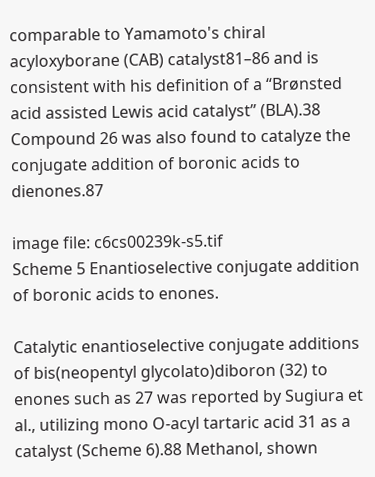comparable to Yamamoto's chiral acyloxyborane (CAB) catalyst81–86 and is consistent with his definition of a “Brønsted acid assisted Lewis acid catalyst” (BLA).38 Compound 26 was also found to catalyze the conjugate addition of boronic acids to dienones.87

image file: c6cs00239k-s5.tif
Scheme 5 Enantioselective conjugate addition of boronic acids to enones.

Catalytic enantioselective conjugate additions of bis(neopentyl glycolato)diboron (32) to enones such as 27 was reported by Sugiura et al., utilizing mono O-acyl tartaric acid 31 as a catalyst (Scheme 6).88 Methanol, shown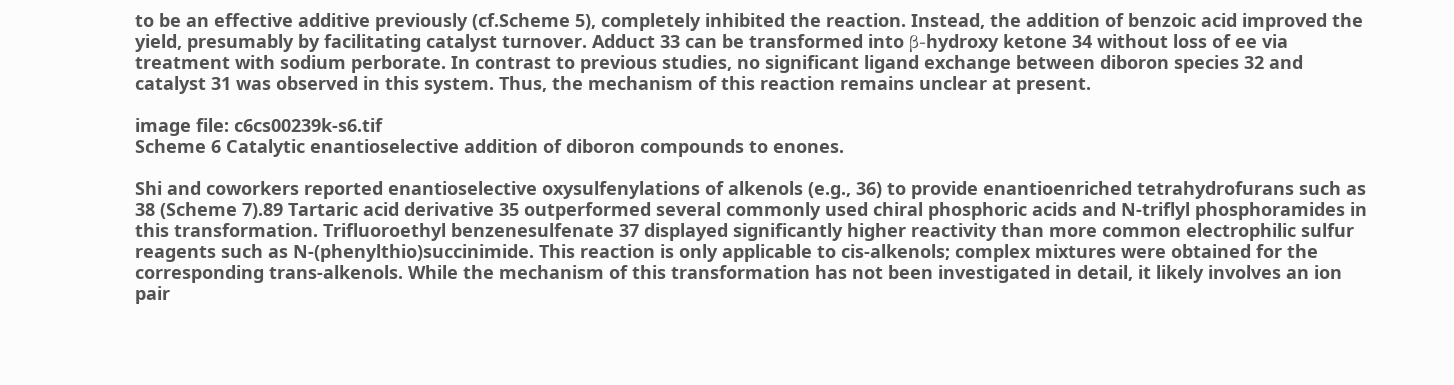to be an effective additive previously (cf.Scheme 5), completely inhibited the reaction. Instead, the addition of benzoic acid improved the yield, presumably by facilitating catalyst turnover. Adduct 33 can be transformed into β-hydroxy ketone 34 without loss of ee via treatment with sodium perborate. In contrast to previous studies, no significant ligand exchange between diboron species 32 and catalyst 31 was observed in this system. Thus, the mechanism of this reaction remains unclear at present.

image file: c6cs00239k-s6.tif
Scheme 6 Catalytic enantioselective addition of diboron compounds to enones.

Shi and coworkers reported enantioselective oxysulfenylations of alkenols (e.g., 36) to provide enantioenriched tetrahydrofurans such as 38 (Scheme 7).89 Tartaric acid derivative 35 outperformed several commonly used chiral phosphoric acids and N-triflyl phosphoramides in this transformation. Trifluoroethyl benzenesulfenate 37 displayed significantly higher reactivity than more common electrophilic sulfur reagents such as N-(phenylthio)succinimide. This reaction is only applicable to cis-alkenols; complex mixtures were obtained for the corresponding trans-alkenols. While the mechanism of this transformation has not been investigated in detail, it likely involves an ion pair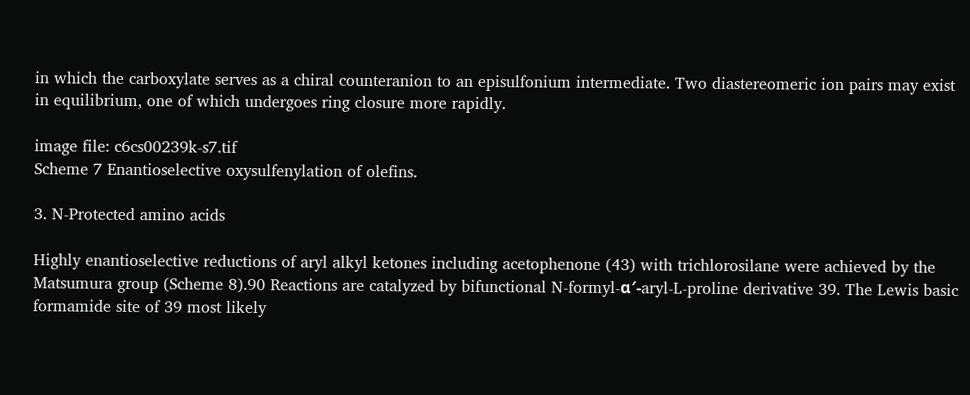in which the carboxylate serves as a chiral counteranion to an episulfonium intermediate. Two diastereomeric ion pairs may exist in equilibrium, one of which undergoes ring closure more rapidly.

image file: c6cs00239k-s7.tif
Scheme 7 Enantioselective oxysulfenylation of olefins.

3. N-Protected amino acids

Highly enantioselective reductions of aryl alkyl ketones including acetophenone (43) with trichlorosilane were achieved by the Matsumura group (Scheme 8).90 Reactions are catalyzed by bifunctional N-formyl-α′-aryl-L-proline derivative 39. The Lewis basic formamide site of 39 most likely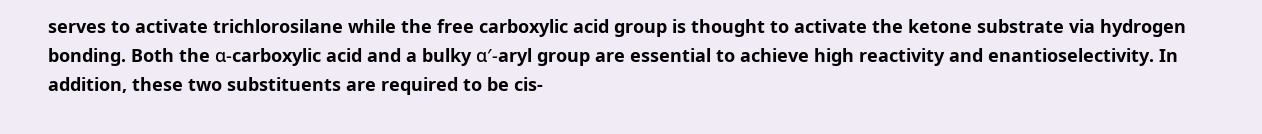serves to activate trichlorosilane while the free carboxylic acid group is thought to activate the ketone substrate via hydrogen bonding. Both the α-carboxylic acid and a bulky α′-aryl group are essential to achieve high reactivity and enantioselectivity. In addition, these two substituents are required to be cis-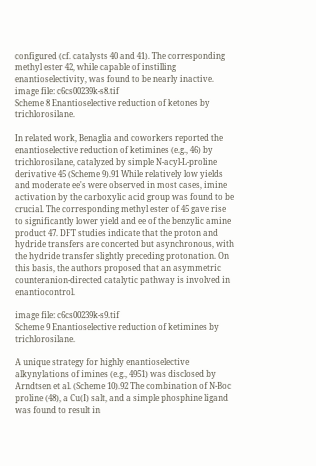configured (cf. catalysts 40 and 41). The corresponding methyl ester 42, while capable of instilling enantioselectivity, was found to be nearly inactive.
image file: c6cs00239k-s8.tif
Scheme 8 Enantioselective reduction of ketones by trichlorosilane.

In related work, Benaglia and coworkers reported the enantioselective reduction of ketimines (e.g., 46) by trichlorosilane, catalyzed by simple N-acyl-L-proline derivative 45 (Scheme 9).91 While relatively low yields and moderate ee's were observed in most cases, imine activation by the carboxylic acid group was found to be crucial. The corresponding methyl ester of 45 gave rise to significantly lower yield and ee of the benzylic amine product 47. DFT studies indicate that the proton and hydride transfers are concerted but asynchronous, with the hydride transfer slightly preceding protonation. On this basis, the authors proposed that an asymmetric counteranion-directed catalytic pathway is involved in enantiocontrol.

image file: c6cs00239k-s9.tif
Scheme 9 Enantioselective reduction of ketimines by trichlorosilane.

A unique strategy for highly enantioselective alkynylations of imines (e.g., 4951) was disclosed by Arndtsen et al. (Scheme 10).92 The combination of N-Boc proline (48), a Cu(I) salt, and a simple phosphine ligand was found to result in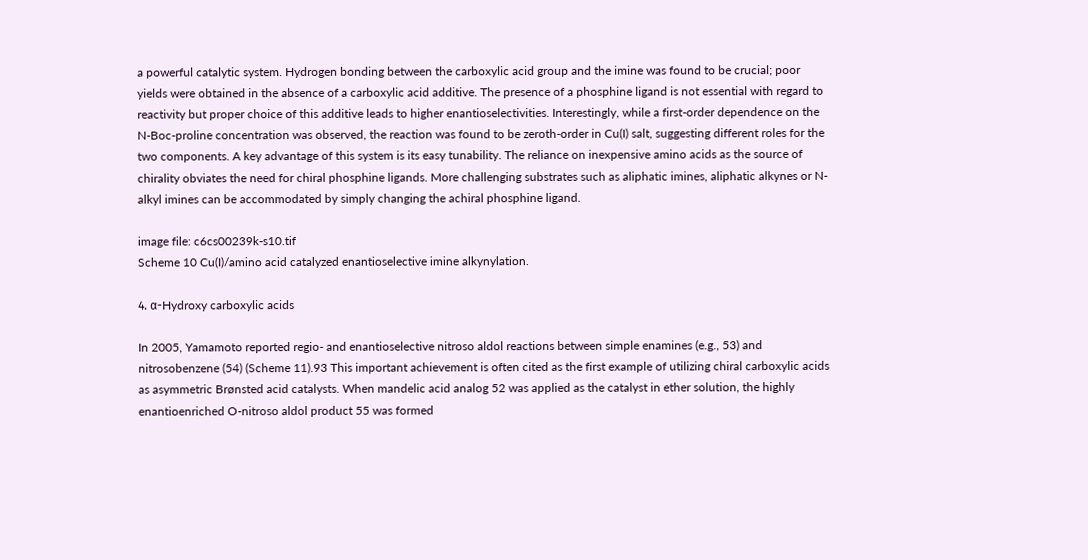a powerful catalytic system. Hydrogen bonding between the carboxylic acid group and the imine was found to be crucial; poor yields were obtained in the absence of a carboxylic acid additive. The presence of a phosphine ligand is not essential with regard to reactivity but proper choice of this additive leads to higher enantioselectivities. Interestingly, while a first-order dependence on the N-Boc-proline concentration was observed, the reaction was found to be zeroth-order in Cu(I) salt, suggesting different roles for the two components. A key advantage of this system is its easy tunability. The reliance on inexpensive amino acids as the source of chirality obviates the need for chiral phosphine ligands. More challenging substrates such as aliphatic imines, aliphatic alkynes or N-alkyl imines can be accommodated by simply changing the achiral phosphine ligand.

image file: c6cs00239k-s10.tif
Scheme 10 Cu(I)/amino acid catalyzed enantioselective imine alkynylation.

4. α-Hydroxy carboxylic acids

In 2005, Yamamoto reported regio- and enantioselective nitroso aldol reactions between simple enamines (e.g., 53) and nitrosobenzene (54) (Scheme 11).93 This important achievement is often cited as the first example of utilizing chiral carboxylic acids as asymmetric Brønsted acid catalysts. When mandelic acid analog 52 was applied as the catalyst in ether solution, the highly enantioenriched O-nitroso aldol product 55 was formed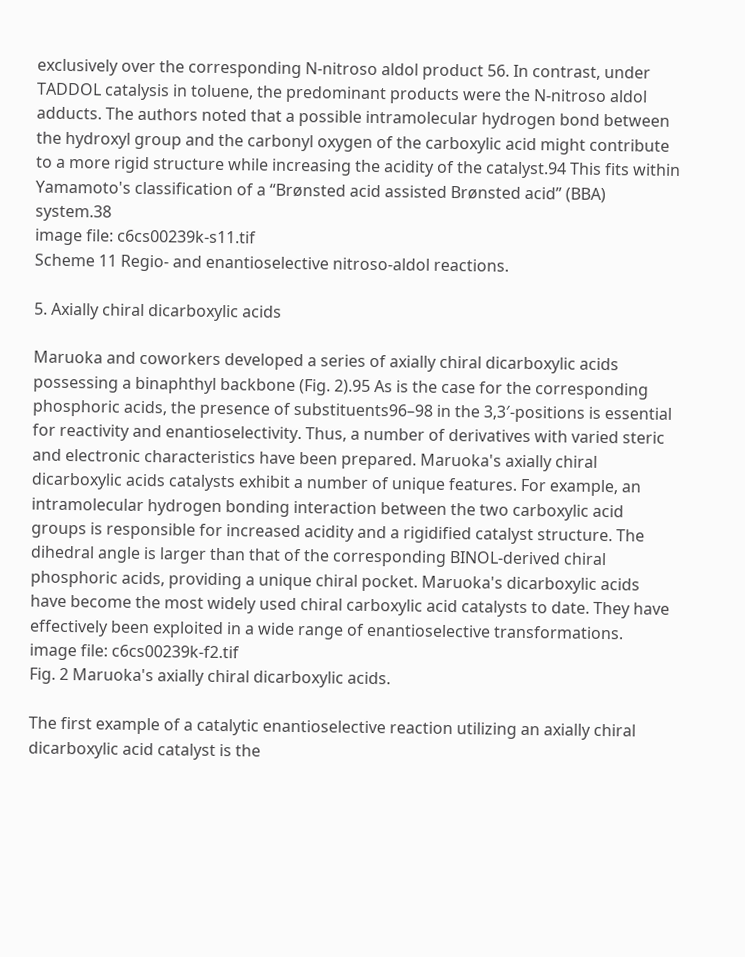exclusively over the corresponding N-nitroso aldol product 56. In contrast, under TADDOL catalysis in toluene, the predominant products were the N-nitroso aldol adducts. The authors noted that a possible intramolecular hydrogen bond between the hydroxyl group and the carbonyl oxygen of the carboxylic acid might contribute to a more rigid structure while increasing the acidity of the catalyst.94 This fits within Yamamoto's classification of a “Brønsted acid assisted Brønsted acid” (BBA) system.38
image file: c6cs00239k-s11.tif
Scheme 11 Regio- and enantioselective nitroso-aldol reactions.

5. Axially chiral dicarboxylic acids

Maruoka and coworkers developed a series of axially chiral dicarboxylic acids possessing a binaphthyl backbone (Fig. 2).95 As is the case for the corresponding phosphoric acids, the presence of substituents96–98 in the 3,3′-positions is essential for reactivity and enantioselectivity. Thus, a number of derivatives with varied steric and electronic characteristics have been prepared. Maruoka's axially chiral dicarboxylic acids catalysts exhibit a number of unique features. For example, an intramolecular hydrogen bonding interaction between the two carboxylic acid groups is responsible for increased acidity and a rigidified catalyst structure. The dihedral angle is larger than that of the corresponding BINOL-derived chiral phosphoric acids, providing a unique chiral pocket. Maruoka's dicarboxylic acids have become the most widely used chiral carboxylic acid catalysts to date. They have effectively been exploited in a wide range of enantioselective transformations.
image file: c6cs00239k-f2.tif
Fig. 2 Maruoka's axially chiral dicarboxylic acids.

The first example of a catalytic enantioselective reaction utilizing an axially chiral dicarboxylic acid catalyst is the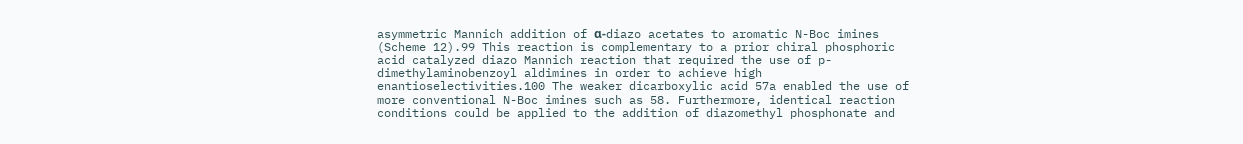asymmetric Mannich addition of α-diazo acetates to aromatic N-Boc imines (Scheme 12).99 This reaction is complementary to a prior chiral phosphoric acid catalyzed diazo Mannich reaction that required the use of p-dimethylaminobenzoyl aldimines in order to achieve high enantioselectivities.100 The weaker dicarboxylic acid 57a enabled the use of more conventional N-Boc imines such as 58. Furthermore, identical reaction conditions could be applied to the addition of diazomethyl phosphonate and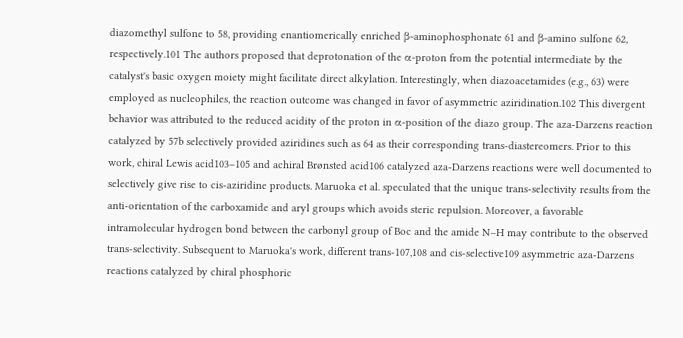diazomethyl sulfone to 58, providing enantiomerically enriched β-aminophosphonate 61 and β-amino sulfone 62, respectively.101 The authors proposed that deprotonation of the α-proton from the potential intermediate by the catalyst's basic oxygen moiety might facilitate direct alkylation. Interestingly, when diazoacetamides (e.g., 63) were employed as nucleophiles, the reaction outcome was changed in favor of asymmetric aziridination.102 This divergent behavior was attributed to the reduced acidity of the proton in α-position of the diazo group. The aza-Darzens reaction catalyzed by 57b selectively provided aziridines such as 64 as their corresponding trans-diastereomers. Prior to this work, chiral Lewis acid103–105 and achiral Brønsted acid106 catalyzed aza-Darzens reactions were well documented to selectively give rise to cis-aziridine products. Maruoka et al. speculated that the unique trans-selectivity results from the anti-orientation of the carboxamide and aryl groups which avoids steric repulsion. Moreover, a favorable intramolecular hydrogen bond between the carbonyl group of Boc and the amide N–H may contribute to the observed trans-selectivity. Subsequent to Maruoka's work, different trans-107,108 and cis-selective109 asymmetric aza-Darzens reactions catalyzed by chiral phosphoric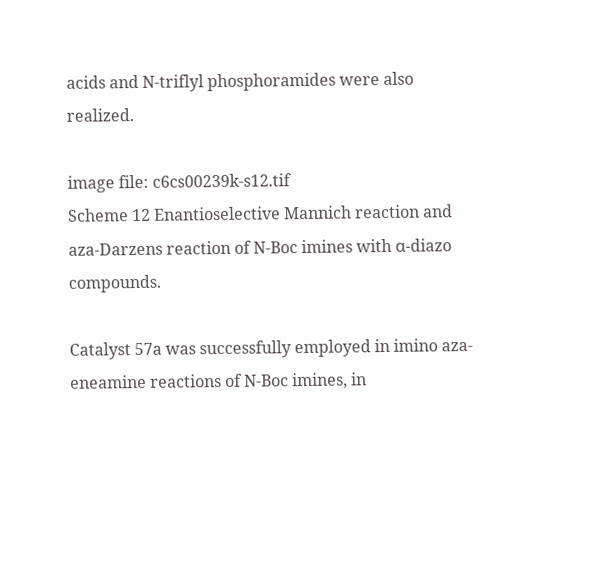acids and N-triflyl phosphoramides were also realized.

image file: c6cs00239k-s12.tif
Scheme 12 Enantioselective Mannich reaction and aza-Darzens reaction of N-Boc imines with α-diazo compounds.

Catalyst 57a was successfully employed in imino aza-eneamine reactions of N-Boc imines, in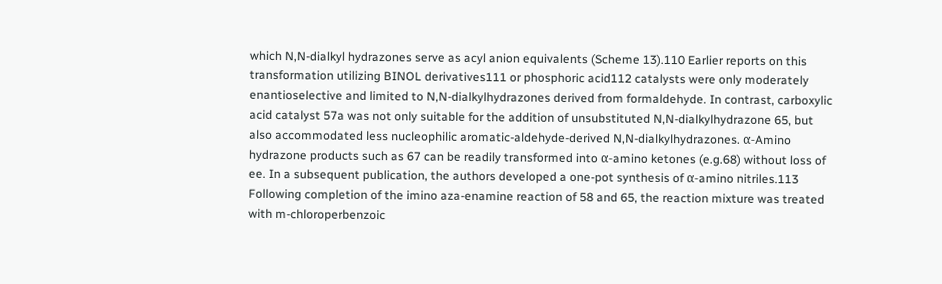which N,N-dialkyl hydrazones serve as acyl anion equivalents (Scheme 13).110 Earlier reports on this transformation utilizing BINOL derivatives111 or phosphoric acid112 catalysts were only moderately enantioselective and limited to N,N-dialkylhydrazones derived from formaldehyde. In contrast, carboxylic acid catalyst 57a was not only suitable for the addition of unsubstituted N,N-dialkylhydrazone 65, but also accommodated less nucleophilic aromatic-aldehyde-derived N,N-dialkylhydrazones. α-Amino hydrazone products such as 67 can be readily transformed into α-amino ketones (e.g.68) without loss of ee. In a subsequent publication, the authors developed a one-pot synthesis of α-amino nitriles.113 Following completion of the imino aza-enamine reaction of 58 and 65, the reaction mixture was treated with m-chloroperbenzoic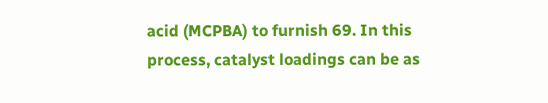acid (MCPBA) to furnish 69. In this process, catalyst loadings can be as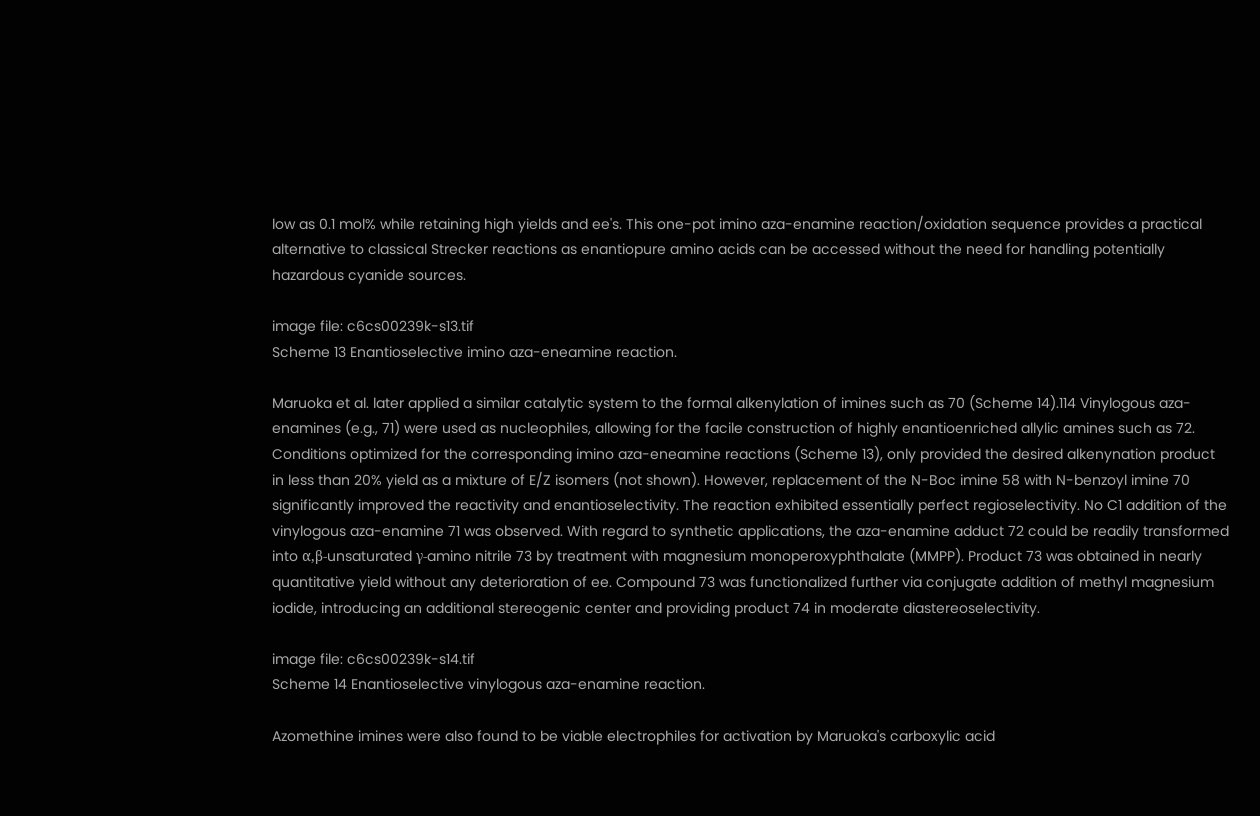low as 0.1 mol% while retaining high yields and ee's. This one-pot imino aza-enamine reaction/oxidation sequence provides a practical alternative to classical Strecker reactions as enantiopure amino acids can be accessed without the need for handling potentially hazardous cyanide sources.

image file: c6cs00239k-s13.tif
Scheme 13 Enantioselective imino aza-eneamine reaction.

Maruoka et al. later applied a similar catalytic system to the formal alkenylation of imines such as 70 (Scheme 14).114 Vinylogous aza-enamines (e.g., 71) were used as nucleophiles, allowing for the facile construction of highly enantioenriched allylic amines such as 72. Conditions optimized for the corresponding imino aza-eneamine reactions (Scheme 13), only provided the desired alkenynation product in less than 20% yield as a mixture of E/Z isomers (not shown). However, replacement of the N-Boc imine 58 with N-benzoyl imine 70 significantly improved the reactivity and enantioselectivity. The reaction exhibited essentially perfect regioselectivity. No C1 addition of the vinylogous aza-enamine 71 was observed. With regard to synthetic applications, the aza-enamine adduct 72 could be readily transformed into α,β-unsaturated γ-amino nitrile 73 by treatment with magnesium monoperoxyphthalate (MMPP). Product 73 was obtained in nearly quantitative yield without any deterioration of ee. Compound 73 was functionalized further via conjugate addition of methyl magnesium iodide, introducing an additional stereogenic center and providing product 74 in moderate diastereoselectivity.

image file: c6cs00239k-s14.tif
Scheme 14 Enantioselective vinylogous aza-enamine reaction.

Azomethine imines were also found to be viable electrophiles for activation by Maruoka's carboxylic acid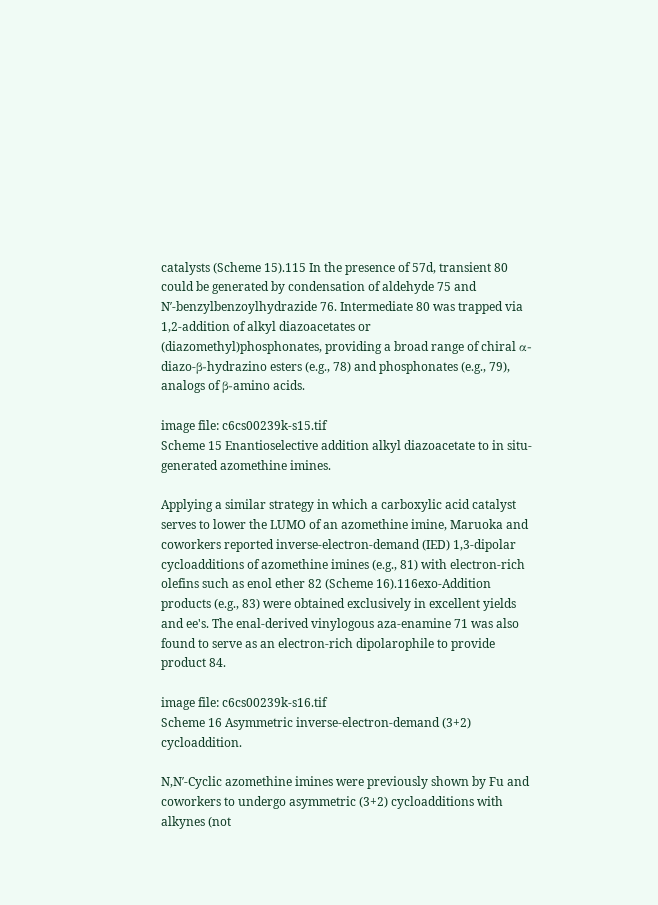catalysts (Scheme 15).115 In the presence of 57d, transient 80 could be generated by condensation of aldehyde 75 and N′-benzylbenzoylhydrazide 76. Intermediate 80 was trapped via 1,2-addition of alkyl diazoacetates or (diazomethyl)phosphonates, providing a broad range of chiral α-diazo-β-hydrazino esters (e.g., 78) and phosphonates (e.g., 79), analogs of β-amino acids.

image file: c6cs00239k-s15.tif
Scheme 15 Enantioselective addition alkyl diazoacetate to in situ-generated azomethine imines.

Applying a similar strategy in which a carboxylic acid catalyst serves to lower the LUMO of an azomethine imine, Maruoka and coworkers reported inverse-electron-demand (IED) 1,3-dipolar cycloadditions of azomethine imines (e.g., 81) with electron-rich olefins such as enol ether 82 (Scheme 16).116exo-Addition products (e.g., 83) were obtained exclusively in excellent yields and ee's. The enal-derived vinylogous aza-enamine 71 was also found to serve as an electron-rich dipolarophile to provide product 84.

image file: c6cs00239k-s16.tif
Scheme 16 Asymmetric inverse-electron-demand (3+2) cycloaddition.

N,N′-Cyclic azomethine imines were previously shown by Fu and coworkers to undergo asymmetric (3+2) cycloadditions with alkynes (not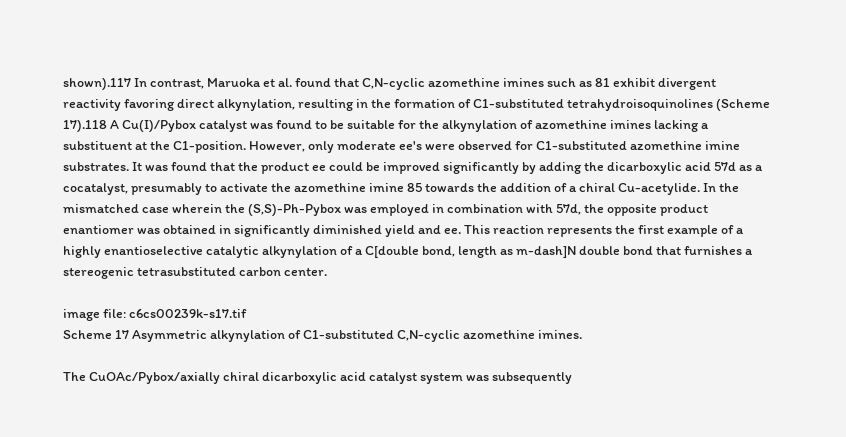shown).117 In contrast, Maruoka et al. found that C,N-cyclic azomethine imines such as 81 exhibit divergent reactivity favoring direct alkynylation, resulting in the formation of C1-substituted tetrahydroisoquinolines (Scheme 17).118 A Cu(I)/Pybox catalyst was found to be suitable for the alkynylation of azomethine imines lacking a substituent at the C1-position. However, only moderate ee's were observed for C1-substituted azomethine imine substrates. It was found that the product ee could be improved significantly by adding the dicarboxylic acid 57d as a cocatalyst, presumably to activate the azomethine imine 85 towards the addition of a chiral Cu-acetylide. In the mismatched case wherein the (S,S)-Ph-Pybox was employed in combination with 57d, the opposite product enantiomer was obtained in significantly diminished yield and ee. This reaction represents the first example of a highly enantioselective catalytic alkynylation of a C[double bond, length as m-dash]N double bond that furnishes a stereogenic tetrasubstituted carbon center.

image file: c6cs00239k-s17.tif
Scheme 17 Asymmetric alkynylation of C1-substituted C,N-cyclic azomethine imines.

The CuOAc/Pybox/axially chiral dicarboxylic acid catalyst system was subsequently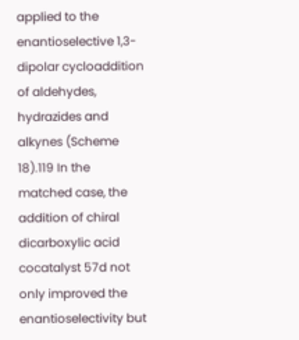applied to the enantioselective 1,3-dipolar cycloaddition of aldehydes, hydrazides and alkynes (Scheme 18).119 In the matched case, the addition of chiral dicarboxylic acid cocatalyst 57d not only improved the enantioselectivity but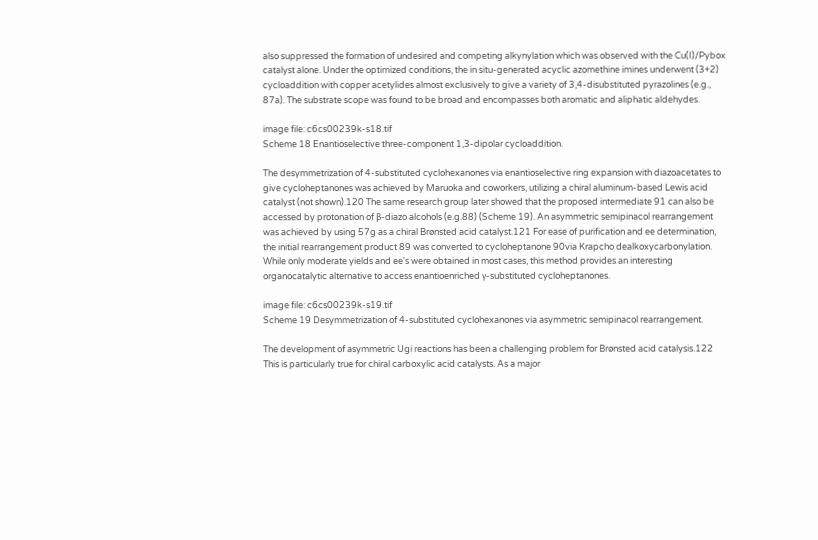also suppressed the formation of undesired and competing alkynylation which was observed with the Cu(I)/Pybox catalyst alone. Under the optimized conditions, the in situ-generated acyclic azomethine imines underwent (3+2) cycloaddition with copper acetylides almost exclusively to give a variety of 3,4-disubstituted pyrazolines (e.g., 87a). The substrate scope was found to be broad and encompasses both aromatic and aliphatic aldehydes.

image file: c6cs00239k-s18.tif
Scheme 18 Enantioselective three-component 1,3-dipolar cycloaddition.

The desymmetrization of 4-substituted cyclohexanones via enantioselective ring expansion with diazoacetates to give cycloheptanones was achieved by Maruoka and coworkers, utilizing a chiral aluminum-based Lewis acid catalyst (not shown).120 The same research group later showed that the proposed intermediate 91 can also be accessed by protonation of β-diazo alcohols (e.g.88) (Scheme 19). An asymmetric semipinacol rearrangement was achieved by using 57g as a chiral Brønsted acid catalyst.121 For ease of purification and ee determination, the initial rearrangement product 89 was converted to cycloheptanone 90via Krapcho dealkoxycarbonylation. While only moderate yields and ee's were obtained in most cases, this method provides an interesting organocatalytic alternative to access enantioenriched γ-substituted cycloheptanones.

image file: c6cs00239k-s19.tif
Scheme 19 Desymmetrization of 4-substituted cyclohexanones via asymmetric semipinacol rearrangement.

The development of asymmetric Ugi reactions has been a challenging problem for Brønsted acid catalysis.122 This is particularly true for chiral carboxylic acid catalysts. As a major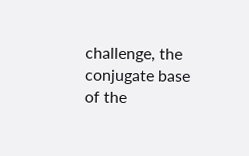challenge, the conjugate base of the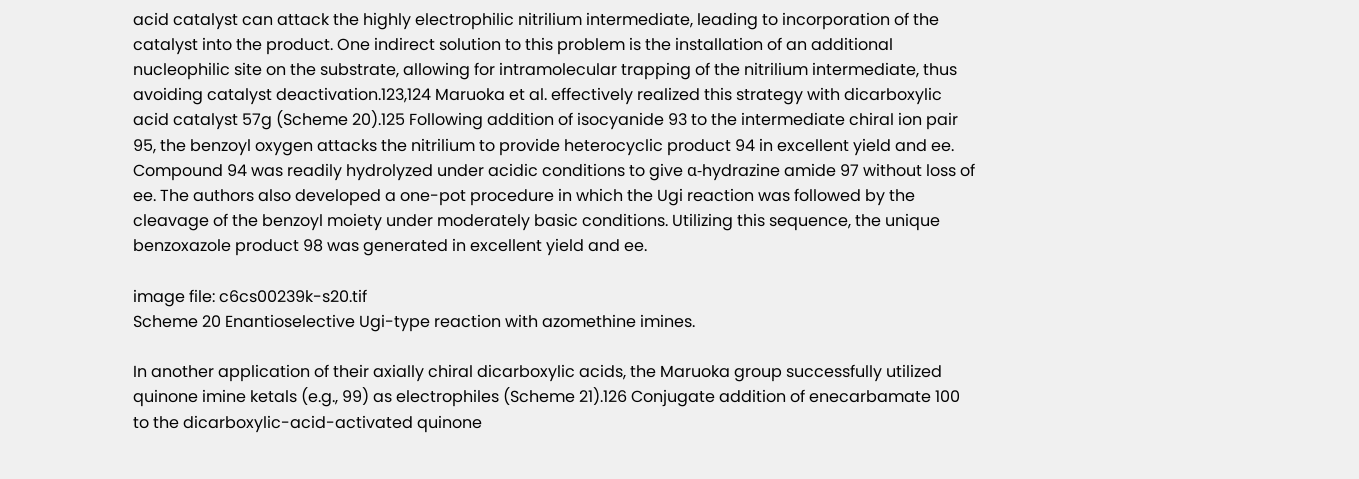acid catalyst can attack the highly electrophilic nitrilium intermediate, leading to incorporation of the catalyst into the product. One indirect solution to this problem is the installation of an additional nucleophilic site on the substrate, allowing for intramolecular trapping of the nitrilium intermediate, thus avoiding catalyst deactivation.123,124 Maruoka et al. effectively realized this strategy with dicarboxylic acid catalyst 57g (Scheme 20).125 Following addition of isocyanide 93 to the intermediate chiral ion pair 95, the benzoyl oxygen attacks the nitrilium to provide heterocyclic product 94 in excellent yield and ee. Compound 94 was readily hydrolyzed under acidic conditions to give α-hydrazine amide 97 without loss of ee. The authors also developed a one-pot procedure in which the Ugi reaction was followed by the cleavage of the benzoyl moiety under moderately basic conditions. Utilizing this sequence, the unique benzoxazole product 98 was generated in excellent yield and ee.

image file: c6cs00239k-s20.tif
Scheme 20 Enantioselective Ugi-type reaction with azomethine imines.

In another application of their axially chiral dicarboxylic acids, the Maruoka group successfully utilized quinone imine ketals (e.g., 99) as electrophiles (Scheme 21).126 Conjugate addition of enecarbamate 100 to the dicarboxylic-acid-activated quinone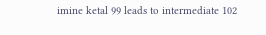imine ketal 99 leads to intermediate 102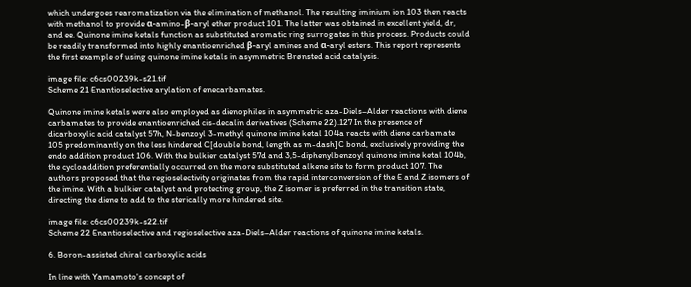which undergoes rearomatization via the elimination of methanol. The resulting iminium ion 103 then reacts with methanol to provide α-amino-β-aryl ether product 101. The latter was obtained in excellent yield, dr, and ee. Quinone imine ketals function as substituted aromatic ring surrogates in this process. Products could be readily transformed into highly enantioenriched β-aryl amines and α-aryl esters. This report represents the first example of using quinone imine ketals in asymmetric Brønsted acid catalysis.

image file: c6cs00239k-s21.tif
Scheme 21 Enantioselective arylation of enecarbamates.

Quinone imine ketals were also employed as dienophiles in asymmetric aza-Diels–Alder reactions with diene carbamates to provide enantioenriched cis-decalin derivatives (Scheme 22).127 In the presence of dicarboxylic acid catalyst 57h, N-benzoyl 3-methyl quinone imine ketal 104a reacts with diene carbamate 105 predominantly on the less hindered C[double bond, length as m-dash]C bond, exclusively providing the endo addition product 106. With the bulkier catalyst 57d and 3,5-diphenylbenzoyl quinone imine ketal 104b, the cycloaddition preferentially occurred on the more substituted alkene site to form product 107. The authors proposed that the regioselectivity originates from the rapid interconversion of the E and Z isomers of the imine. With a bulkier catalyst and protecting group, the Z isomer is preferred in the transition state, directing the diene to add to the sterically more hindered site.

image file: c6cs00239k-s22.tif
Scheme 22 Enantioselective and regioselective aza-Diels–Alder reactions of quinone imine ketals.

6. Boron-assisted chiral carboxylic acids

In line with Yamamoto's concept of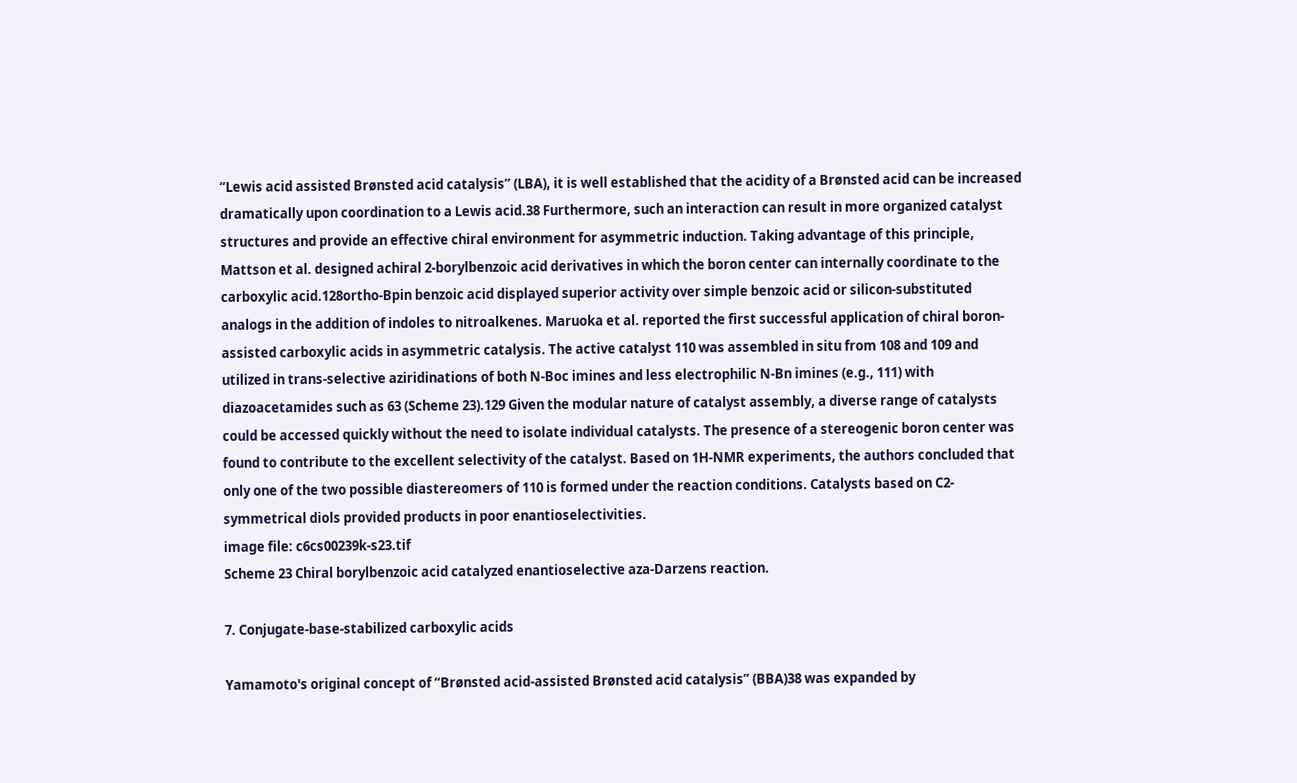“Lewis acid assisted Brønsted acid catalysis” (LBA), it is well established that the acidity of a Brønsted acid can be increased dramatically upon coordination to a Lewis acid.38 Furthermore, such an interaction can result in more organized catalyst structures and provide an effective chiral environment for asymmetric induction. Taking advantage of this principle, Mattson et al. designed achiral 2-borylbenzoic acid derivatives in which the boron center can internally coordinate to the carboxylic acid.128ortho-Bpin benzoic acid displayed superior activity over simple benzoic acid or silicon-substituted analogs in the addition of indoles to nitroalkenes. Maruoka et al. reported the first successful application of chiral boron-assisted carboxylic acids in asymmetric catalysis. The active catalyst 110 was assembled in situ from 108 and 109 and utilized in trans-selective aziridinations of both N-Boc imines and less electrophilic N-Bn imines (e.g., 111) with diazoacetamides such as 63 (Scheme 23).129 Given the modular nature of catalyst assembly, a diverse range of catalysts could be accessed quickly without the need to isolate individual catalysts. The presence of a stereogenic boron center was found to contribute to the excellent selectivity of the catalyst. Based on 1H-NMR experiments, the authors concluded that only one of the two possible diastereomers of 110 is formed under the reaction conditions. Catalysts based on C2-symmetrical diols provided products in poor enantioselectivities.
image file: c6cs00239k-s23.tif
Scheme 23 Chiral borylbenzoic acid catalyzed enantioselective aza-Darzens reaction.

7. Conjugate-base-stabilized carboxylic acids

Yamamoto's original concept of “Brønsted acid-assisted Brønsted acid catalysis” (BBA)38 was expanded by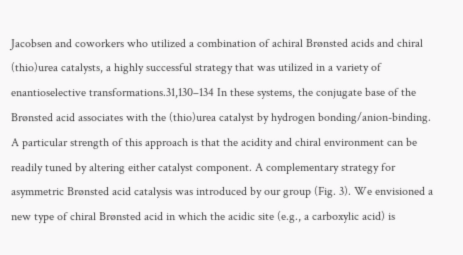Jacobsen and coworkers who utilized a combination of achiral Brønsted acids and chiral (thio)urea catalysts, a highly successful strategy that was utilized in a variety of enantioselective transformations.31,130–134 In these systems, the conjugate base of the Brønsted acid associates with the (thio)urea catalyst by hydrogen bonding/anion-binding. A particular strength of this approach is that the acidity and chiral environment can be readily tuned by altering either catalyst component. A complementary strategy for asymmetric Brønsted acid catalysis was introduced by our group (Fig. 3). We envisioned a new type of chiral Brønsted acid in which the acidic site (e.g., a carboxylic acid) is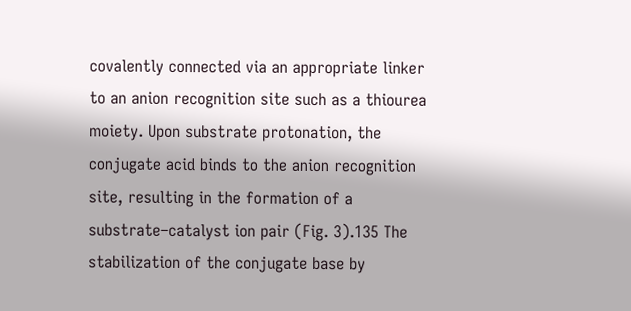covalently connected via an appropriate linker to an anion recognition site such as a thiourea moiety. Upon substrate protonation, the conjugate acid binds to the anion recognition site, resulting in the formation of a substrate–catalyst ion pair (Fig. 3).135 The stabilization of the conjugate base by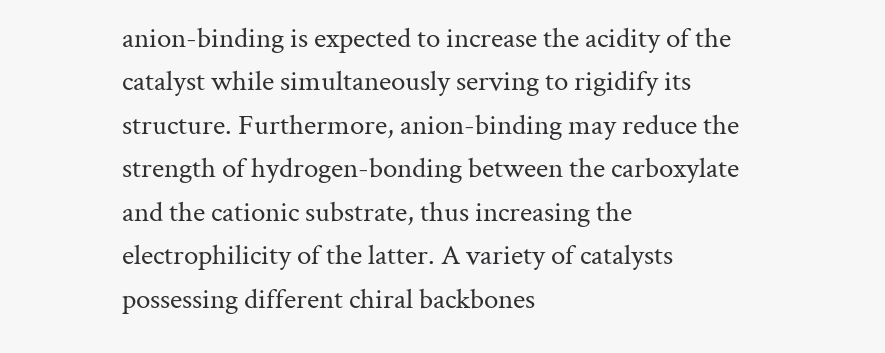anion-binding is expected to increase the acidity of the catalyst while simultaneously serving to rigidify its structure. Furthermore, anion-binding may reduce the strength of hydrogen-bonding between the carboxylate and the cationic substrate, thus increasing the electrophilicity of the latter. A variety of catalysts possessing different chiral backbones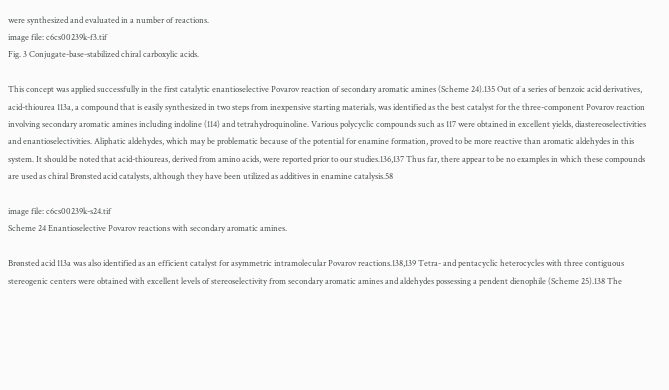were synthesized and evaluated in a number of reactions.
image file: c6cs00239k-f3.tif
Fig. 3 Conjugate-base-stabilized chiral carboxylic acids.

This concept was applied successfully in the first catalytic enantioselective Povarov reaction of secondary aromatic amines (Scheme 24).135 Out of a series of benzoic acid derivatives, acid-thiourea 113a, a compound that is easily synthesized in two steps from inexpensive starting materials, was identified as the best catalyst for the three-component Povarov reaction involving secondary aromatic amines including indoline (114) and tetrahydroquinoline. Various polycyclic compounds such as 117 were obtained in excellent yields, diastereoselectivities and enantioselectivities. Aliphatic aldehydes, which may be problematic because of the potential for enamine formation, proved to be more reactive than aromatic aldehydes in this system. It should be noted that acid-thioureas, derived from amino acids, were reported prior to our studies.136,137 Thus far, there appear to be no examples in which these compounds are used as chiral Brønsted acid catalysts, although they have been utilized as additives in enamine catalysis.58

image file: c6cs00239k-s24.tif
Scheme 24 Enantioselective Povarov reactions with secondary aromatic amines.

Brønsted acid 113a was also identified as an efficient catalyst for asymmetric intramolecular Povarov reactions.138,139 Tetra- and pentacyclic heterocycles with three contiguous stereogenic centers were obtained with excellent levels of stereoselectivity from secondary aromatic amines and aldehydes possessing a pendent dienophile (Scheme 25).138 The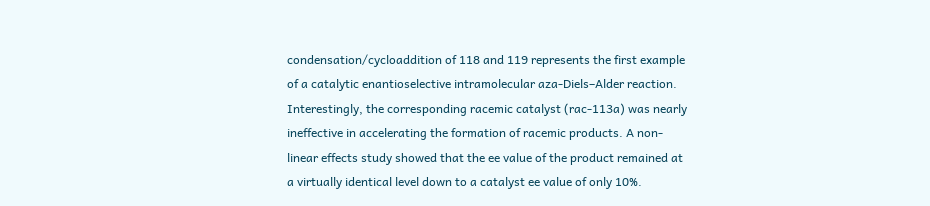condensation/cycloaddition of 118 and 119 represents the first example of a catalytic enantioselective intramolecular aza-Diels–Alder reaction. Interestingly, the corresponding racemic catalyst (rac-113a) was nearly ineffective in accelerating the formation of racemic products. A non-linear effects study showed that the ee value of the product remained at a virtually identical level down to a catalyst ee value of only 10%.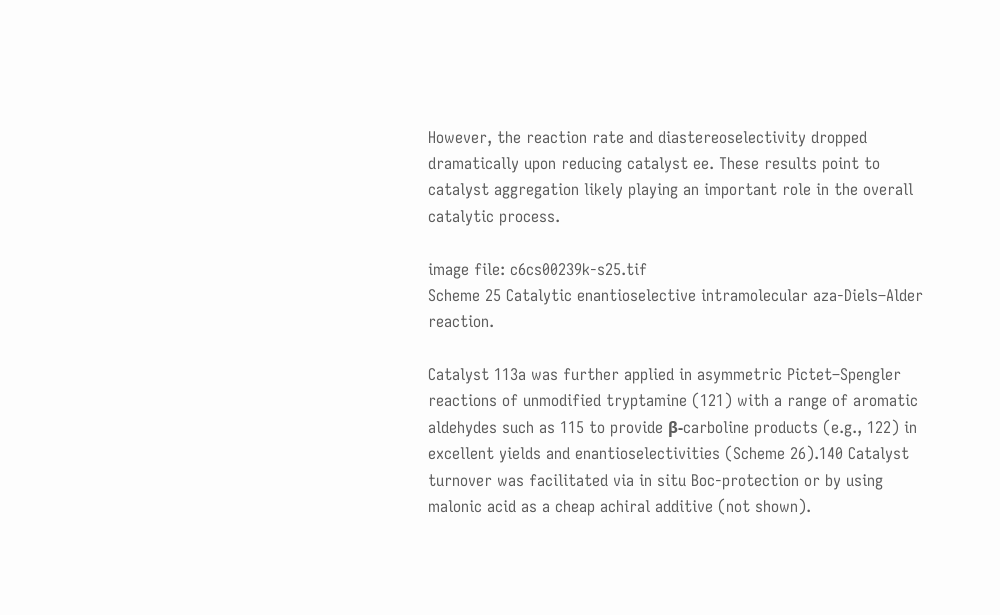However, the reaction rate and diastereoselectivity dropped dramatically upon reducing catalyst ee. These results point to catalyst aggregation likely playing an important role in the overall catalytic process.

image file: c6cs00239k-s25.tif
Scheme 25 Catalytic enantioselective intramolecular aza-Diels–Alder reaction.

Catalyst 113a was further applied in asymmetric Pictet–Spengler reactions of unmodified tryptamine (121) with a range of aromatic aldehydes such as 115 to provide β-carboline products (e.g., 122) in excellent yields and enantioselectivities (Scheme 26).140 Catalyst turnover was facilitated via in situ Boc-protection or by using malonic acid as a cheap achiral additive (not shown).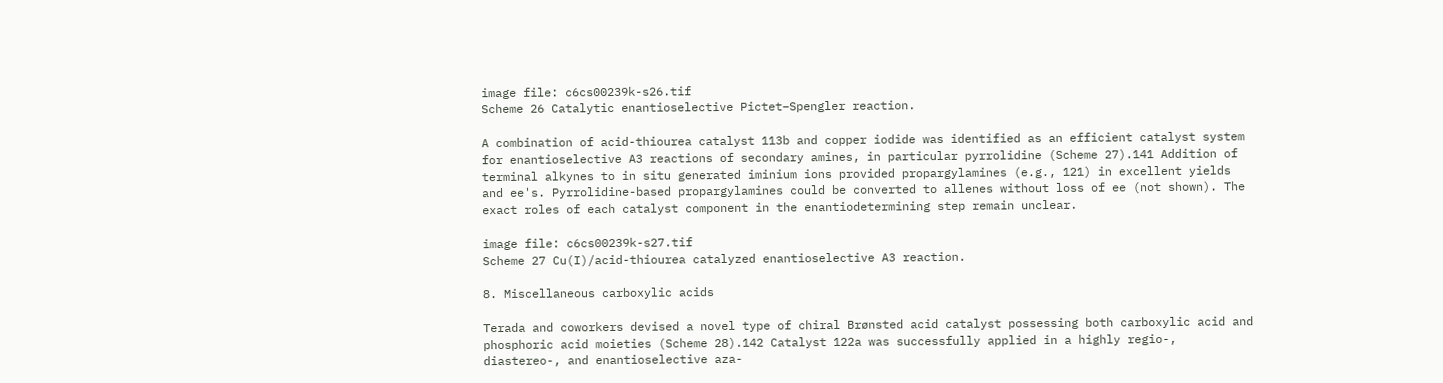image file: c6cs00239k-s26.tif
Scheme 26 Catalytic enantioselective Pictet–Spengler reaction.

A combination of acid-thiourea catalyst 113b and copper iodide was identified as an efficient catalyst system for enantioselective A3 reactions of secondary amines, in particular pyrrolidine (Scheme 27).141 Addition of terminal alkynes to in situ generated iminium ions provided propargylamines (e.g., 121) in excellent yields and ee's. Pyrrolidine-based propargylamines could be converted to allenes without loss of ee (not shown). The exact roles of each catalyst component in the enantiodetermining step remain unclear.

image file: c6cs00239k-s27.tif
Scheme 27 Cu(I)/acid-thiourea catalyzed enantioselective A3 reaction.

8. Miscellaneous carboxylic acids

Terada and coworkers devised a novel type of chiral Brønsted acid catalyst possessing both carboxylic acid and phosphoric acid moieties (Scheme 28).142 Catalyst 122a was successfully applied in a highly regio-, diastereo-, and enantioselective aza-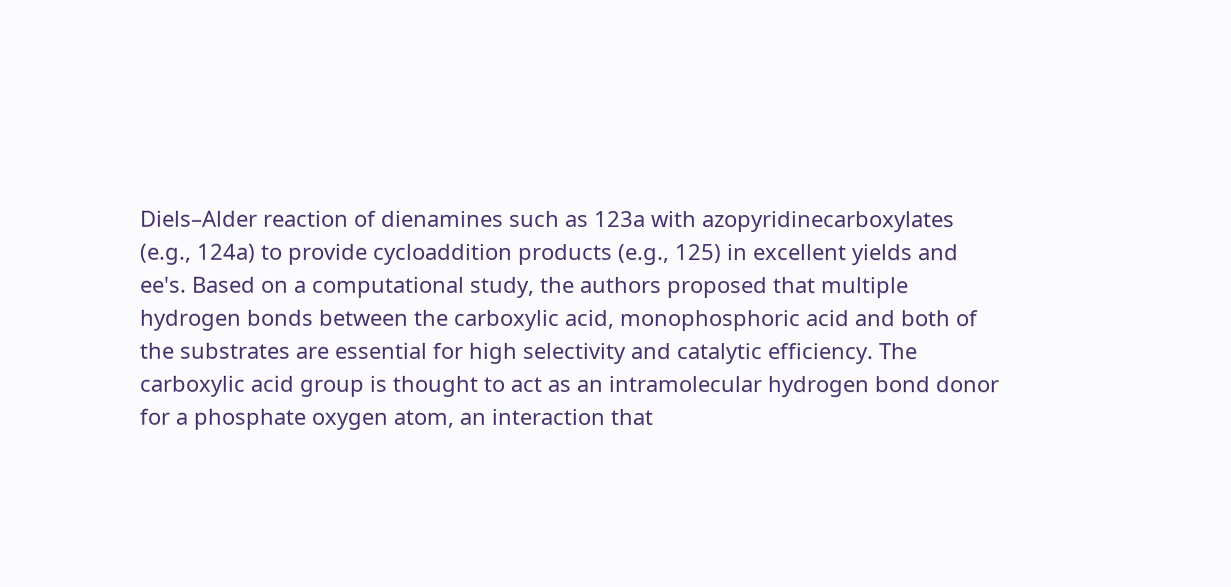Diels–Alder reaction of dienamines such as 123a with azopyridinecarboxylates (e.g., 124a) to provide cycloaddition products (e.g., 125) in excellent yields and ee's. Based on a computational study, the authors proposed that multiple hydrogen bonds between the carboxylic acid, monophosphoric acid and both of the substrates are essential for high selectivity and catalytic efficiency. The carboxylic acid group is thought to act as an intramolecular hydrogen bond donor for a phosphate oxygen atom, an interaction that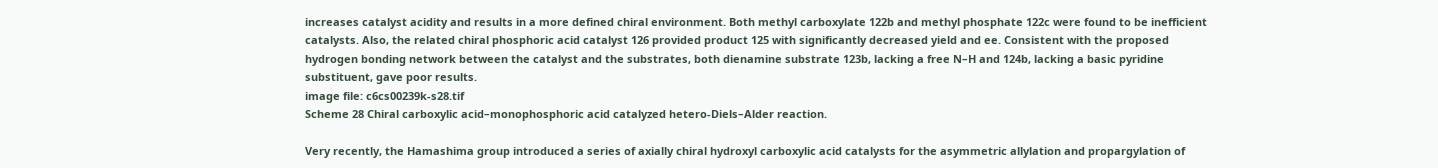increases catalyst acidity and results in a more defined chiral environment. Both methyl carboxylate 122b and methyl phosphate 122c were found to be inefficient catalysts. Also, the related chiral phosphoric acid catalyst 126 provided product 125 with significantly decreased yield and ee. Consistent with the proposed hydrogen bonding network between the catalyst and the substrates, both dienamine substrate 123b, lacking a free N–H and 124b, lacking a basic pyridine substituent, gave poor results.
image file: c6cs00239k-s28.tif
Scheme 28 Chiral carboxylic acid–monophosphoric acid catalyzed hetero-Diels–Alder reaction.

Very recently, the Hamashima group introduced a series of axially chiral hydroxyl carboxylic acid catalysts for the asymmetric allylation and propargylation of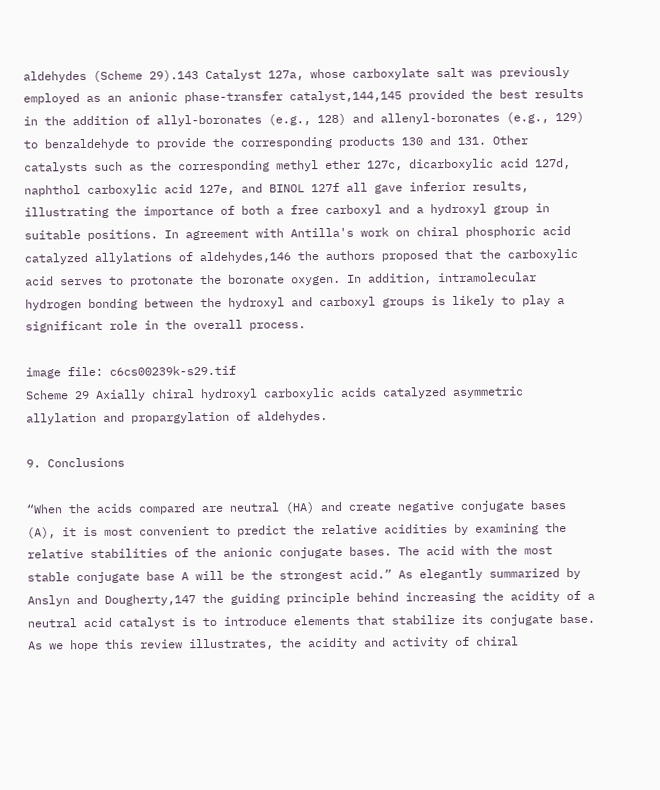aldehydes (Scheme 29).143 Catalyst 127a, whose carboxylate salt was previously employed as an anionic phase-transfer catalyst,144,145 provided the best results in the addition of allyl-boronates (e.g., 128) and allenyl-boronates (e.g., 129) to benzaldehyde to provide the corresponding products 130 and 131. Other catalysts such as the corresponding methyl ether 127c, dicarboxylic acid 127d, naphthol carboxylic acid 127e, and BINOL 127f all gave inferior results, illustrating the importance of both a free carboxyl and a hydroxyl group in suitable positions. In agreement with Antilla's work on chiral phosphoric acid catalyzed allylations of aldehydes,146 the authors proposed that the carboxylic acid serves to protonate the boronate oxygen. In addition, intramolecular hydrogen bonding between the hydroxyl and carboxyl groups is likely to play a significant role in the overall process.

image file: c6cs00239k-s29.tif
Scheme 29 Axially chiral hydroxyl carboxylic acids catalyzed asymmetric allylation and propargylation of aldehydes.

9. Conclusions

“When the acids compared are neutral (HA) and create negative conjugate bases (A), it is most convenient to predict the relative acidities by examining the relative stabilities of the anionic conjugate bases. The acid with the most stable conjugate base A will be the strongest acid.” As elegantly summarized by Anslyn and Dougherty,147 the guiding principle behind increasing the acidity of a neutral acid catalyst is to introduce elements that stabilize its conjugate base. As we hope this review illustrates, the acidity and activity of chiral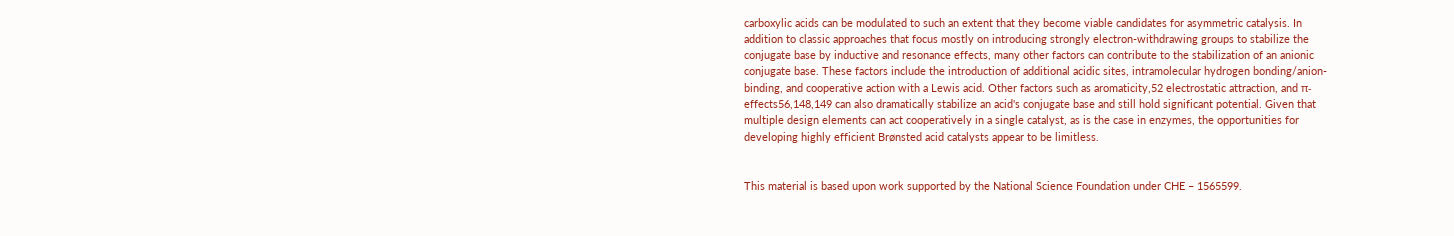carboxylic acids can be modulated to such an extent that they become viable candidates for asymmetric catalysis. In addition to classic approaches that focus mostly on introducing strongly electron-withdrawing groups to stabilize the conjugate base by inductive and resonance effects, many other factors can contribute to the stabilization of an anionic conjugate base. These factors include the introduction of additional acidic sites, intramolecular hydrogen bonding/anion-binding, and cooperative action with a Lewis acid. Other factors such as aromaticity,52 electrostatic attraction, and π-effects56,148,149 can also dramatically stabilize an acid's conjugate base and still hold significant potential. Given that multiple design elements can act cooperatively in a single catalyst, as is the case in enzymes, the opportunities for developing highly efficient Brønsted acid catalysts appear to be limitless.


This material is based upon work supported by the National Science Foundation under CHE – 1565599.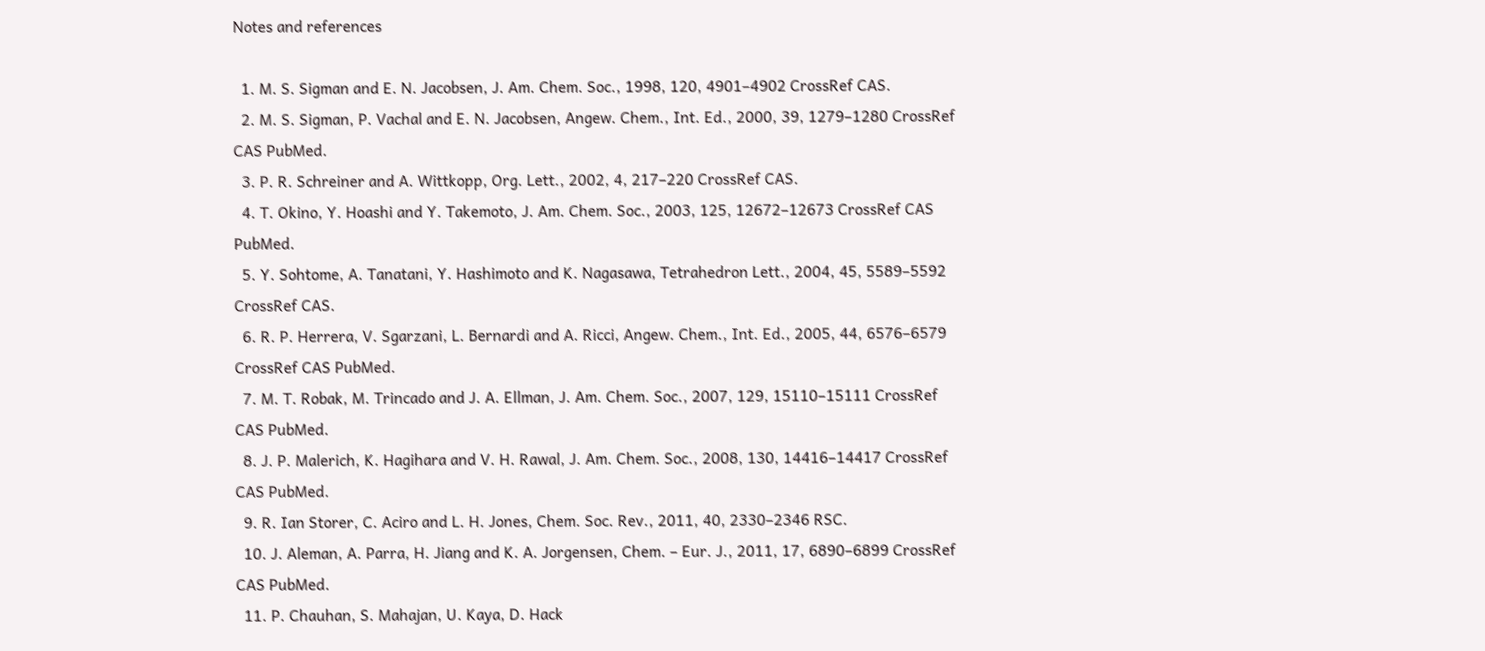Notes and references

  1. M. S. Sigman and E. N. Jacobsen, J. Am. Chem. Soc., 1998, 120, 4901–4902 CrossRef CAS.
  2. M. S. Sigman, P. Vachal and E. N. Jacobsen, Angew. Chem., Int. Ed., 2000, 39, 1279–1280 CrossRef CAS PubMed.
  3. P. R. Schreiner and A. Wittkopp, Org. Lett., 2002, 4, 217–220 CrossRef CAS.
  4. T. Okino, Y. Hoashi and Y. Takemoto, J. Am. Chem. Soc., 2003, 125, 12672–12673 CrossRef CAS PubMed.
  5. Y. Sohtome, A. Tanatani, Y. Hashimoto and K. Nagasawa, Tetrahedron Lett., 2004, 45, 5589–5592 CrossRef CAS.
  6. R. P. Herrera, V. Sgarzani, L. Bernardi and A. Ricci, Angew. Chem., Int. Ed., 2005, 44, 6576–6579 CrossRef CAS PubMed.
  7. M. T. Robak, M. Trincado and J. A. Ellman, J. Am. Chem. Soc., 2007, 129, 15110–15111 CrossRef CAS PubMed.
  8. J. P. Malerich, K. Hagihara and V. H. Rawal, J. Am. Chem. Soc., 2008, 130, 14416–14417 CrossRef CAS PubMed.
  9. R. Ian Storer, C. Aciro and L. H. Jones, Chem. Soc. Rev., 2011, 40, 2330–2346 RSC.
  10. J. Aleman, A. Parra, H. Jiang and K. A. Jorgensen, Chem. – Eur. J., 2011, 17, 6890–6899 CrossRef CAS PubMed.
  11. P. Chauhan, S. Mahajan, U. Kaya, D. Hack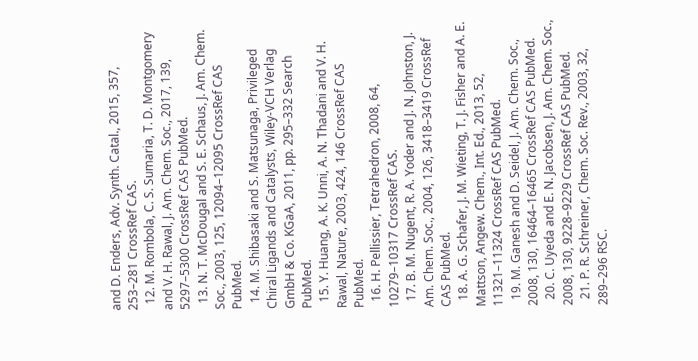and D. Enders, Adv. Synth. Catal., 2015, 357, 253–281 CrossRef CAS.
  12. M. Rombola, C. S. Sumaria, T. D. Montgomery and V. H. Rawal, J. Am. Chem. Soc., 2017, 139, 5297–5300 CrossRef CAS PubMed.
  13. N. T. McDougal and S. E. Schaus, J. Am. Chem. Soc., 2003, 125, 12094–12095 CrossRef CAS PubMed.
  14. M. Shibasaki and S. Matsunaga, Privileged Chiral Ligands and Catalysts, Wiley-VCH Verlag GmbH & Co. KGaA, 2011, pp. 295–332 Search PubMed.
  15. Y. Huang, A. K. Unni, A. N. Thadani and V. H. Rawal, Nature, 2003, 424, 146 CrossRef CAS PubMed.
  16. H. Pellissier, Tetrahedron, 2008, 64, 10279–10317 CrossRef CAS.
  17. B. M. Nugent, R. A. Yoder and J. N. Johnston, J. Am. Chem. Soc., 2004, 126, 3418–3419 CrossRef CAS PubMed.
  18. A. G. Schafer, J. M. Wieting, T. J. Fisher and A. E. Mattson, Angew. Chem., Int. Ed., 2013, 52, 11321–11324 CrossRef CAS PubMed.
  19. M. Ganesh and D. Seidel, J. Am. Chem. Soc., 2008, 130, 16464–16465 CrossRef CAS PubMed.
  20. C. Uyeda and E. N. Jacobsen, J. Am. Chem. Soc., 2008, 130, 9228–9229 CrossRef CAS PubMed.
  21. P. R. Schreiner, Chem. Soc. Rev., 2003, 32, 289–296 RSC.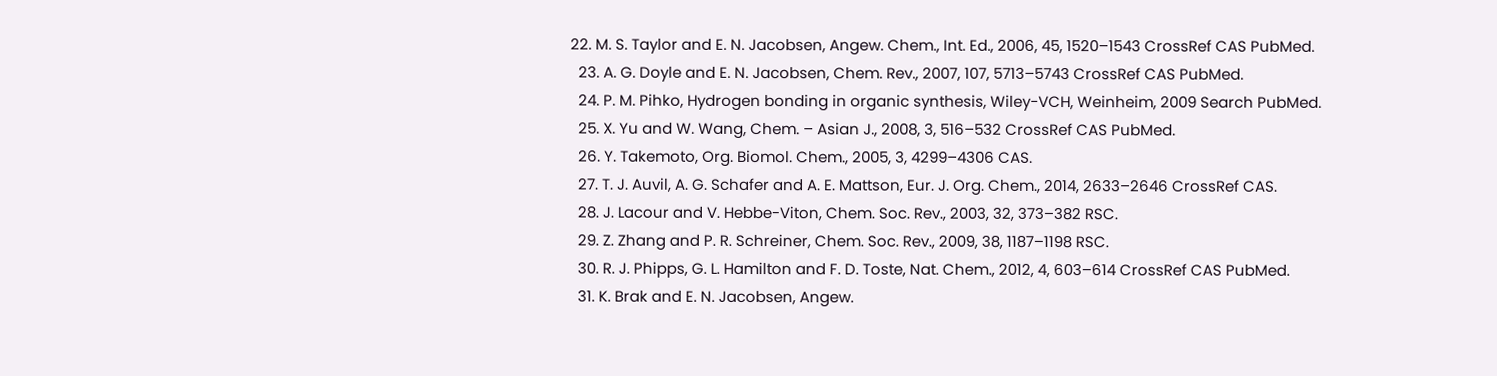22. M. S. Taylor and E. N. Jacobsen, Angew. Chem., Int. Ed., 2006, 45, 1520–1543 CrossRef CAS PubMed.
  23. A. G. Doyle and E. N. Jacobsen, Chem. Rev., 2007, 107, 5713–5743 CrossRef CAS PubMed.
  24. P. M. Pihko, Hydrogen bonding in organic synthesis, Wiley-VCH, Weinheim, 2009 Search PubMed.
  25. X. Yu and W. Wang, Chem. – Asian J., 2008, 3, 516–532 CrossRef CAS PubMed.
  26. Y. Takemoto, Org. Biomol. Chem., 2005, 3, 4299–4306 CAS.
  27. T. J. Auvil, A. G. Schafer and A. E. Mattson, Eur. J. Org. Chem., 2014, 2633–2646 CrossRef CAS.
  28. J. Lacour and V. Hebbe-Viton, Chem. Soc. Rev., 2003, 32, 373–382 RSC.
  29. Z. Zhang and P. R. Schreiner, Chem. Soc. Rev., 2009, 38, 1187–1198 RSC.
  30. R. J. Phipps, G. L. Hamilton and F. D. Toste, Nat. Chem., 2012, 4, 603–614 CrossRef CAS PubMed.
  31. K. Brak and E. N. Jacobsen, Angew.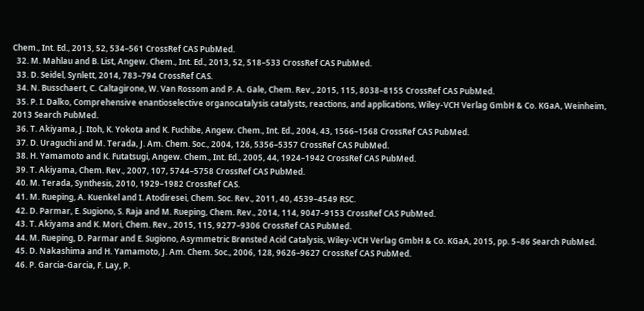Chem., Int. Ed., 2013, 52, 534–561 CrossRef CAS PubMed.
  32. M. Mahlau and B. List, Angew. Chem., Int. Ed., 2013, 52, 518–533 CrossRef CAS PubMed.
  33. D. Seidel, Synlett, 2014, 783–794 CrossRef CAS.
  34. N. Busschaert, C. Caltagirone, W. Van Rossom and P. A. Gale, Chem. Rev., 2015, 115, 8038–8155 CrossRef CAS PubMed.
  35. P. I. Dalko, Comprehensive enantioselective organocatalysis catalysts, reactions, and applications, Wiley-VCH Verlag GmbH & Co. KGaA, Weinheim, 2013 Search PubMed.
  36. T. Akiyama, J. Itoh, K. Yokota and K. Fuchibe, Angew. Chem., Int. Ed., 2004, 43, 1566–1568 CrossRef CAS PubMed.
  37. D. Uraguchi and M. Terada, J. Am. Chem. Soc., 2004, 126, 5356–5357 CrossRef CAS PubMed.
  38. H. Yamamoto and K. Futatsugi, Angew. Chem., Int. Ed., 2005, 44, 1924–1942 CrossRef CAS PubMed.
  39. T. Akiyama, Chem. Rev., 2007, 107, 5744–5758 CrossRef CAS PubMed.
  40. M. Terada, Synthesis, 2010, 1929–1982 CrossRef CAS.
  41. M. Rueping, A. Kuenkel and I. Atodiresei, Chem. Soc. Rev., 2011, 40, 4539–4549 RSC.
  42. D. Parmar, E. Sugiono, S. Raja and M. Rueping, Chem. Rev., 2014, 114, 9047–9153 CrossRef CAS PubMed.
  43. T. Akiyama and K. Mori, Chem. Rev., 2015, 115, 9277–9306 CrossRef CAS PubMed.
  44. M. Rueping, D. Parmar and E. Sugiono, Asymmetric Brønsted Acid Catalysis, Wiley-VCH Verlag GmbH & Co. KGaA, 2015, pp. 5–86 Search PubMed.
  45. D. Nakashima and H. Yamamoto, J. Am. Chem. Soc., 2006, 128, 9626–9627 CrossRef CAS PubMed.
  46. P. Garcia-Garcia, F. Lay, P.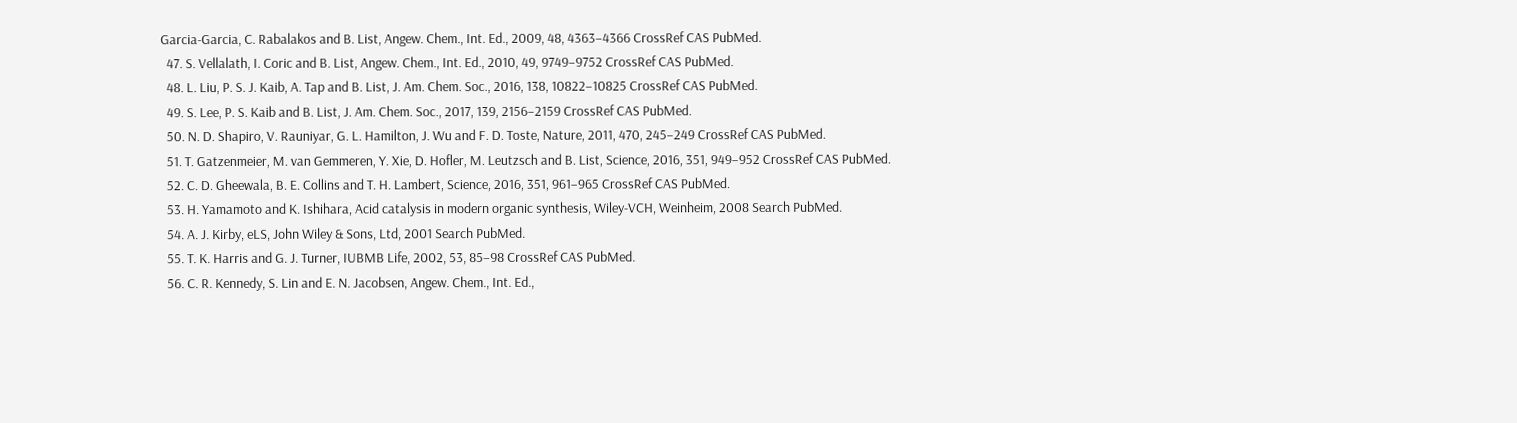Garcia-Garcia, C. Rabalakos and B. List, Angew. Chem., Int. Ed., 2009, 48, 4363–4366 CrossRef CAS PubMed.
  47. S. Vellalath, I. Coric and B. List, Angew. Chem., Int. Ed., 2010, 49, 9749–9752 CrossRef CAS PubMed.
  48. L. Liu, P. S. J. Kaib, A. Tap and B. List, J. Am. Chem. Soc., 2016, 138, 10822–10825 CrossRef CAS PubMed.
  49. S. Lee, P. S. Kaib and B. List, J. Am. Chem. Soc., 2017, 139, 2156–2159 CrossRef CAS PubMed.
  50. N. D. Shapiro, V. Rauniyar, G. L. Hamilton, J. Wu and F. D. Toste, Nature, 2011, 470, 245–249 CrossRef CAS PubMed.
  51. T. Gatzenmeier, M. van Gemmeren, Y. Xie, D. Hofler, M. Leutzsch and B. List, Science, 2016, 351, 949–952 CrossRef CAS PubMed.
  52. C. D. Gheewala, B. E. Collins and T. H. Lambert, Science, 2016, 351, 961–965 CrossRef CAS PubMed.
  53. H. Yamamoto and K. Ishihara, Acid catalysis in modern organic synthesis, Wiley-VCH, Weinheim, 2008 Search PubMed.
  54. A. J. Kirby, eLS, John Wiley & Sons, Ltd, 2001 Search PubMed.
  55. T. K. Harris and G. J. Turner, IUBMB Life, 2002, 53, 85–98 CrossRef CAS PubMed.
  56. C. R. Kennedy, S. Lin and E. N. Jacobsen, Angew. Chem., Int. Ed.,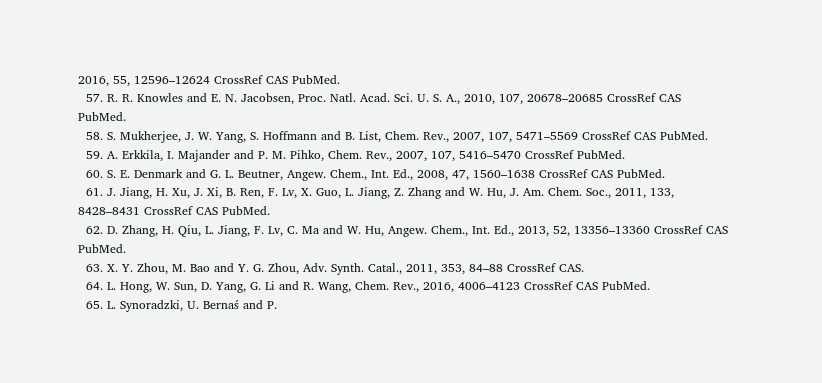2016, 55, 12596–12624 CrossRef CAS PubMed.
  57. R. R. Knowles and E. N. Jacobsen, Proc. Natl. Acad. Sci. U. S. A., 2010, 107, 20678–20685 CrossRef CAS PubMed.
  58. S. Mukherjee, J. W. Yang, S. Hoffmann and B. List, Chem. Rev., 2007, 107, 5471–5569 CrossRef CAS PubMed.
  59. A. Erkkila, I. Majander and P. M. Pihko, Chem. Rev., 2007, 107, 5416–5470 CrossRef PubMed.
  60. S. E. Denmark and G. L. Beutner, Angew. Chem., Int. Ed., 2008, 47, 1560–1638 CrossRef CAS PubMed.
  61. J. Jiang, H. Xu, J. Xi, B. Ren, F. Lv, X. Guo, L. Jiang, Z. Zhang and W. Hu, J. Am. Chem. Soc., 2011, 133, 8428–8431 CrossRef CAS PubMed.
  62. D. Zhang, H. Qiu, L. Jiang, F. Lv, C. Ma and W. Hu, Angew. Chem., Int. Ed., 2013, 52, 13356–13360 CrossRef CAS PubMed.
  63. X. Y. Zhou, M. Bao and Y. G. Zhou, Adv. Synth. Catal., 2011, 353, 84–88 CrossRef CAS.
  64. L. Hong, W. Sun, D. Yang, G. Li and R. Wang, Chem. Rev., 2016, 4006–4123 CrossRef CAS PubMed.
  65. L. Synoradzki, U. Bernaś and P.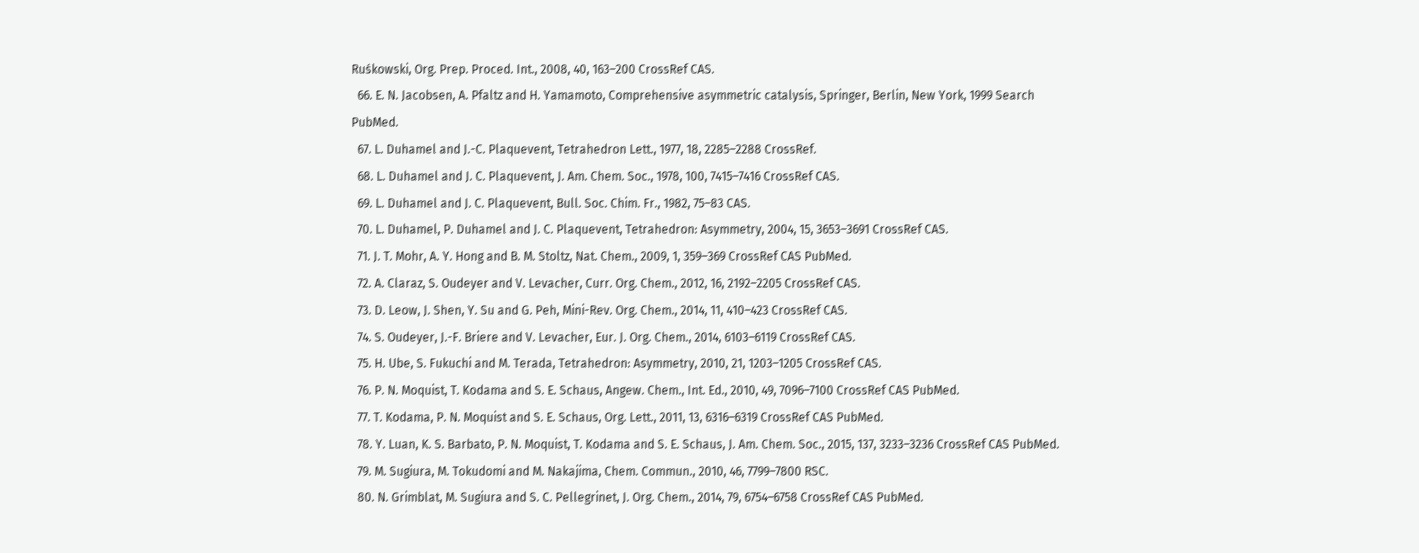Ruśkowski, Org. Prep. Proced. Int., 2008, 40, 163–200 CrossRef CAS.
  66. E. N. Jacobsen, A. Pfaltz and H. Yamamoto, Comprehensive asymmetric catalysis, Springer, Berlin, New York, 1999 Search PubMed.
  67. L. Duhamel and J.-C. Plaquevent, Tetrahedron Lett., 1977, 18, 2285–2288 CrossRef.
  68. L. Duhamel and J. C. Plaquevent, J. Am. Chem. Soc., 1978, 100, 7415–7416 CrossRef CAS.
  69. L. Duhamel and J. C. Plaquevent, Bull. Soc. Chim. Fr., 1982, 75–83 CAS.
  70. L. Duhamel, P. Duhamel and J. C. Plaquevent, Tetrahedron: Asymmetry, 2004, 15, 3653–3691 CrossRef CAS.
  71. J. T. Mohr, A. Y. Hong and B. M. Stoltz, Nat. Chem., 2009, 1, 359–369 CrossRef CAS PubMed.
  72. A. Claraz, S. Oudeyer and V. Levacher, Curr. Org. Chem., 2012, 16, 2192–2205 CrossRef CAS.
  73. D. Leow, J. Shen, Y. Su and G. Peh, Mini-Rev. Org. Chem., 2014, 11, 410–423 CrossRef CAS.
  74. S. Oudeyer, J.-F. Briere and V. Levacher, Eur. J. Org. Chem., 2014, 6103–6119 CrossRef CAS.
  75. H. Ube, S. Fukuchi and M. Terada, Tetrahedron: Asymmetry, 2010, 21, 1203–1205 CrossRef CAS.
  76. P. N. Moquist, T. Kodama and S. E. Schaus, Angew. Chem., Int. Ed., 2010, 49, 7096–7100 CrossRef CAS PubMed.
  77. T. Kodama, P. N. Moquist and S. E. Schaus, Org. Lett., 2011, 13, 6316–6319 CrossRef CAS PubMed.
  78. Y. Luan, K. S. Barbato, P. N. Moquist, T. Kodama and S. E. Schaus, J. Am. Chem. Soc., 2015, 137, 3233–3236 CrossRef CAS PubMed.
  79. M. Sugiura, M. Tokudomi and M. Nakajima, Chem. Commun., 2010, 46, 7799–7800 RSC.
  80. N. Grimblat, M. Sugiura and S. C. Pellegrinet, J. Org. Chem., 2014, 79, 6754–6758 CrossRef CAS PubMed.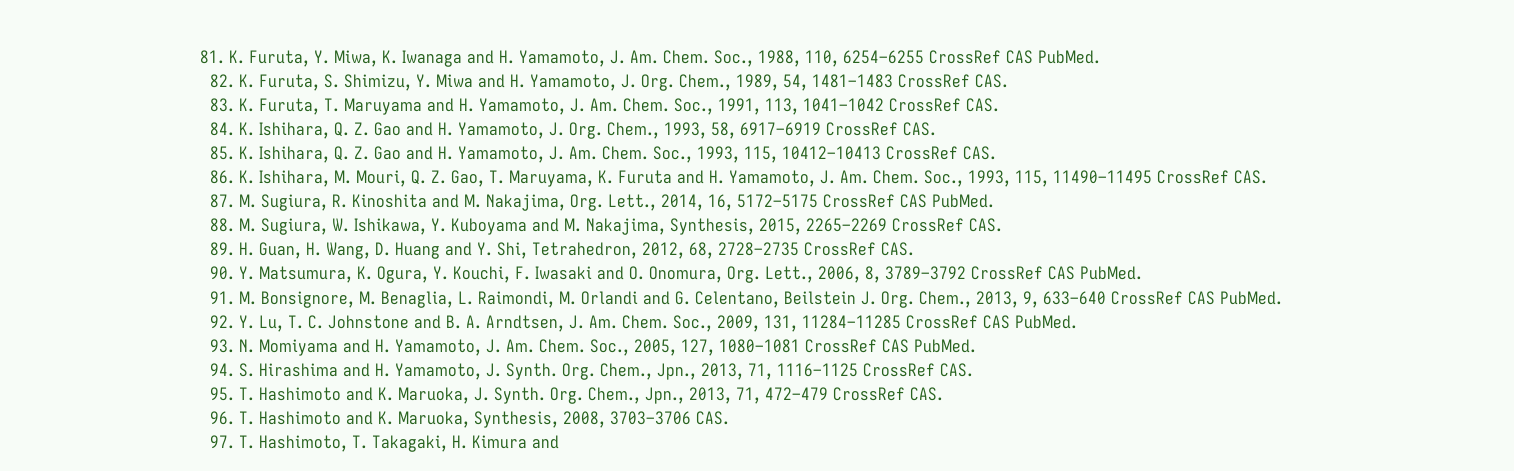81. K. Furuta, Y. Miwa, K. Iwanaga and H. Yamamoto, J. Am. Chem. Soc., 1988, 110, 6254–6255 CrossRef CAS PubMed.
  82. K. Furuta, S. Shimizu, Y. Miwa and H. Yamamoto, J. Org. Chem., 1989, 54, 1481–1483 CrossRef CAS.
  83. K. Furuta, T. Maruyama and H. Yamamoto, J. Am. Chem. Soc., 1991, 113, 1041–1042 CrossRef CAS.
  84. K. Ishihara, Q. Z. Gao and H. Yamamoto, J. Org. Chem., 1993, 58, 6917–6919 CrossRef CAS.
  85. K. Ishihara, Q. Z. Gao and H. Yamamoto, J. Am. Chem. Soc., 1993, 115, 10412–10413 CrossRef CAS.
  86. K. Ishihara, M. Mouri, Q. Z. Gao, T. Maruyama, K. Furuta and H. Yamamoto, J. Am. Chem. Soc., 1993, 115, 11490–11495 CrossRef CAS.
  87. M. Sugiura, R. Kinoshita and M. Nakajima, Org. Lett., 2014, 16, 5172–5175 CrossRef CAS PubMed.
  88. M. Sugiura, W. Ishikawa, Y. Kuboyama and M. Nakajima, Synthesis, 2015, 2265–2269 CrossRef CAS.
  89. H. Guan, H. Wang, D. Huang and Y. Shi, Tetrahedron, 2012, 68, 2728–2735 CrossRef CAS.
  90. Y. Matsumura, K. Ogura, Y. Kouchi, F. Iwasaki and O. Onomura, Org. Lett., 2006, 8, 3789–3792 CrossRef CAS PubMed.
  91. M. Bonsignore, M. Benaglia, L. Raimondi, M. Orlandi and G. Celentano, Beilstein J. Org. Chem., 2013, 9, 633–640 CrossRef CAS PubMed.
  92. Y. Lu, T. C. Johnstone and B. A. Arndtsen, J. Am. Chem. Soc., 2009, 131, 11284–11285 CrossRef CAS PubMed.
  93. N. Momiyama and H. Yamamoto, J. Am. Chem. Soc., 2005, 127, 1080–1081 CrossRef CAS PubMed.
  94. S. Hirashima and H. Yamamoto, J. Synth. Org. Chem., Jpn., 2013, 71, 1116–1125 CrossRef CAS.
  95. T. Hashimoto and K. Maruoka, J. Synth. Org. Chem., Jpn., 2013, 71, 472–479 CrossRef CAS.
  96. T. Hashimoto and K. Maruoka, Synthesis, 2008, 3703–3706 CAS.
  97. T. Hashimoto, T. Takagaki, H. Kimura and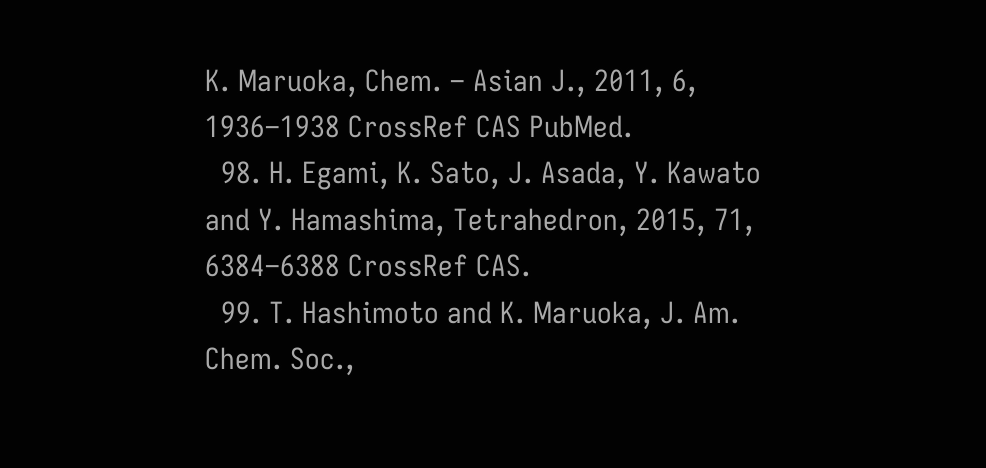K. Maruoka, Chem. – Asian J., 2011, 6, 1936–1938 CrossRef CAS PubMed.
  98. H. Egami, K. Sato, J. Asada, Y. Kawato and Y. Hamashima, Tetrahedron, 2015, 71, 6384–6388 CrossRef CAS.
  99. T. Hashimoto and K. Maruoka, J. Am. Chem. Soc.,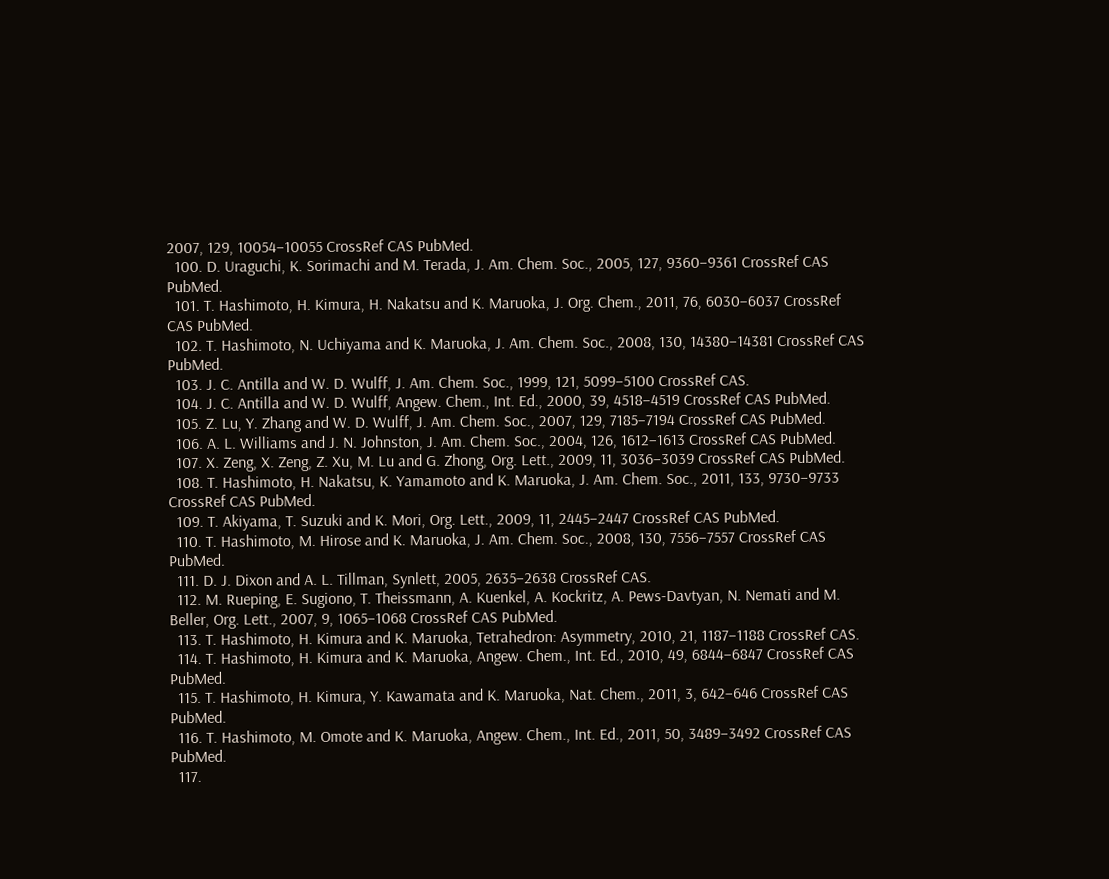2007, 129, 10054–10055 CrossRef CAS PubMed.
  100. D. Uraguchi, K. Sorimachi and M. Terada, J. Am. Chem. Soc., 2005, 127, 9360–9361 CrossRef CAS PubMed.
  101. T. Hashimoto, H. Kimura, H. Nakatsu and K. Maruoka, J. Org. Chem., 2011, 76, 6030–6037 CrossRef CAS PubMed.
  102. T. Hashimoto, N. Uchiyama and K. Maruoka, J. Am. Chem. Soc., 2008, 130, 14380–14381 CrossRef CAS PubMed.
  103. J. C. Antilla and W. D. Wulff, J. Am. Chem. Soc., 1999, 121, 5099–5100 CrossRef CAS.
  104. J. C. Antilla and W. D. Wulff, Angew. Chem., Int. Ed., 2000, 39, 4518–4519 CrossRef CAS PubMed.
  105. Z. Lu, Y. Zhang and W. D. Wulff, J. Am. Chem. Soc., 2007, 129, 7185–7194 CrossRef CAS PubMed.
  106. A. L. Williams and J. N. Johnston, J. Am. Chem. Soc., 2004, 126, 1612–1613 CrossRef CAS PubMed.
  107. X. Zeng, X. Zeng, Z. Xu, M. Lu and G. Zhong, Org. Lett., 2009, 11, 3036–3039 CrossRef CAS PubMed.
  108. T. Hashimoto, H. Nakatsu, K. Yamamoto and K. Maruoka, J. Am. Chem. Soc., 2011, 133, 9730–9733 CrossRef CAS PubMed.
  109. T. Akiyama, T. Suzuki and K. Mori, Org. Lett., 2009, 11, 2445–2447 CrossRef CAS PubMed.
  110. T. Hashimoto, M. Hirose and K. Maruoka, J. Am. Chem. Soc., 2008, 130, 7556–7557 CrossRef CAS PubMed.
  111. D. J. Dixon and A. L. Tillman, Synlett, 2005, 2635–2638 CrossRef CAS.
  112. M. Rueping, E. Sugiono, T. Theissmann, A. Kuenkel, A. Kockritz, A. Pews-Davtyan, N. Nemati and M. Beller, Org. Lett., 2007, 9, 1065–1068 CrossRef CAS PubMed.
  113. T. Hashimoto, H. Kimura and K. Maruoka, Tetrahedron: Asymmetry, 2010, 21, 1187–1188 CrossRef CAS.
  114. T. Hashimoto, H. Kimura and K. Maruoka, Angew. Chem., Int. Ed., 2010, 49, 6844–6847 CrossRef CAS PubMed.
  115. T. Hashimoto, H. Kimura, Y. Kawamata and K. Maruoka, Nat. Chem., 2011, 3, 642–646 CrossRef CAS PubMed.
  116. T. Hashimoto, M. Omote and K. Maruoka, Angew. Chem., Int. Ed., 2011, 50, 3489–3492 CrossRef CAS PubMed.
  117.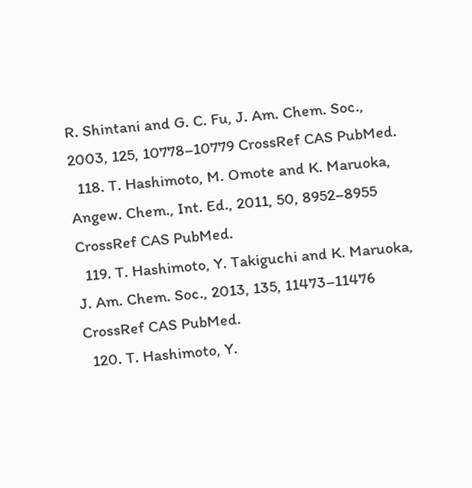R. Shintani and G. C. Fu, J. Am. Chem. Soc., 2003, 125, 10778–10779 CrossRef CAS PubMed.
  118. T. Hashimoto, M. Omote and K. Maruoka, Angew. Chem., Int. Ed., 2011, 50, 8952–8955 CrossRef CAS PubMed.
  119. T. Hashimoto, Y. Takiguchi and K. Maruoka, J. Am. Chem. Soc., 2013, 135, 11473–11476 CrossRef CAS PubMed.
  120. T. Hashimoto, Y.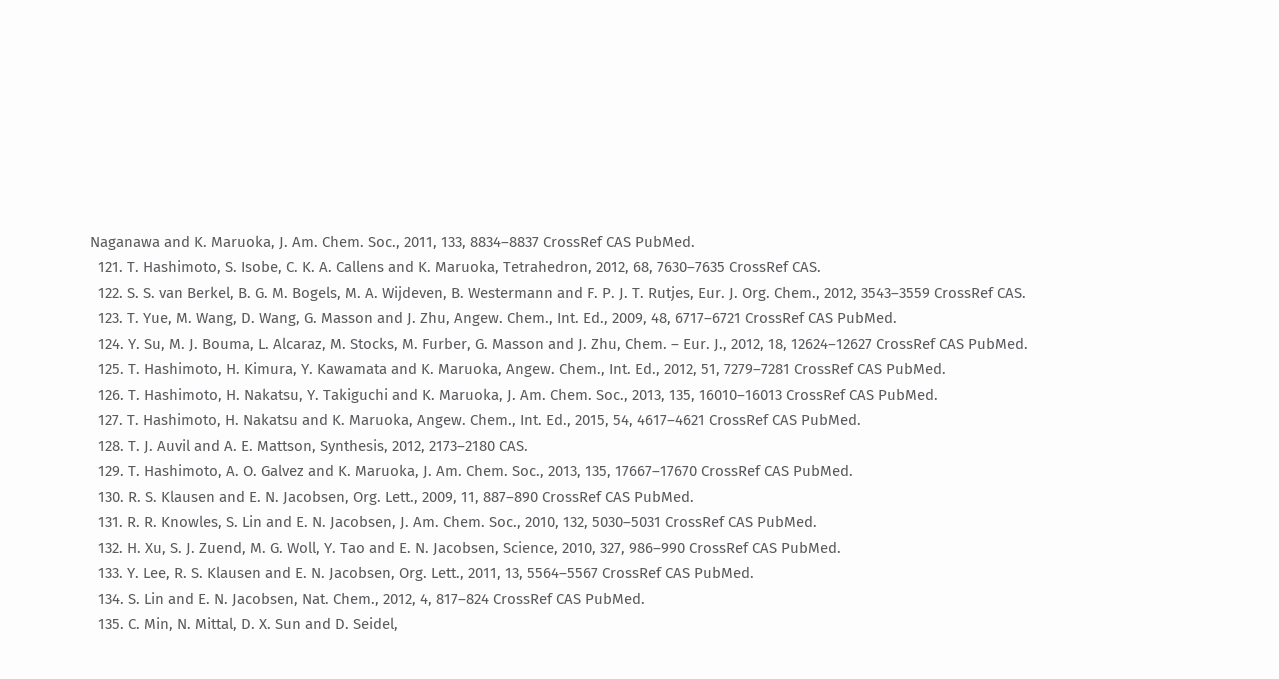Naganawa and K. Maruoka, J. Am. Chem. Soc., 2011, 133, 8834–8837 CrossRef CAS PubMed.
  121. T. Hashimoto, S. Isobe, C. K. A. Callens and K. Maruoka, Tetrahedron, 2012, 68, 7630–7635 CrossRef CAS.
  122. S. S. van Berkel, B. G. M. Bogels, M. A. Wijdeven, B. Westermann and F. P. J. T. Rutjes, Eur. J. Org. Chem., 2012, 3543–3559 CrossRef CAS.
  123. T. Yue, M. Wang, D. Wang, G. Masson and J. Zhu, Angew. Chem., Int. Ed., 2009, 48, 6717–6721 CrossRef CAS PubMed.
  124. Y. Su, M. J. Bouma, L. Alcaraz, M. Stocks, M. Furber, G. Masson and J. Zhu, Chem. – Eur. J., 2012, 18, 12624–12627 CrossRef CAS PubMed.
  125. T. Hashimoto, H. Kimura, Y. Kawamata and K. Maruoka, Angew. Chem., Int. Ed., 2012, 51, 7279–7281 CrossRef CAS PubMed.
  126. T. Hashimoto, H. Nakatsu, Y. Takiguchi and K. Maruoka, J. Am. Chem. Soc., 2013, 135, 16010–16013 CrossRef CAS PubMed.
  127. T. Hashimoto, H. Nakatsu and K. Maruoka, Angew. Chem., Int. Ed., 2015, 54, 4617–4621 CrossRef CAS PubMed.
  128. T. J. Auvil and A. E. Mattson, Synthesis, 2012, 2173–2180 CAS.
  129. T. Hashimoto, A. O. Galvez and K. Maruoka, J. Am. Chem. Soc., 2013, 135, 17667–17670 CrossRef CAS PubMed.
  130. R. S. Klausen and E. N. Jacobsen, Org. Lett., 2009, 11, 887–890 CrossRef CAS PubMed.
  131. R. R. Knowles, S. Lin and E. N. Jacobsen, J. Am. Chem. Soc., 2010, 132, 5030–5031 CrossRef CAS PubMed.
  132. H. Xu, S. J. Zuend, M. G. Woll, Y. Tao and E. N. Jacobsen, Science, 2010, 327, 986–990 CrossRef CAS PubMed.
  133. Y. Lee, R. S. Klausen and E. N. Jacobsen, Org. Lett., 2011, 13, 5564–5567 CrossRef CAS PubMed.
  134. S. Lin and E. N. Jacobsen, Nat. Chem., 2012, 4, 817–824 CrossRef CAS PubMed.
  135. C. Min, N. Mittal, D. X. Sun and D. Seidel,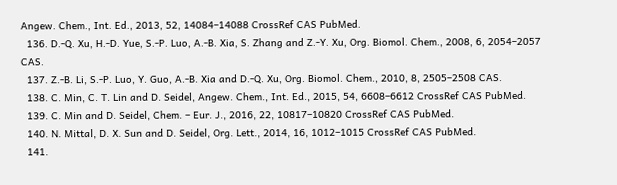Angew. Chem., Int. Ed., 2013, 52, 14084–14088 CrossRef CAS PubMed.
  136. D.-Q. Xu, H.-D. Yue, S.-P. Luo, A.-B. Xia, S. Zhang and Z.-Y. Xu, Org. Biomol. Chem., 2008, 6, 2054–2057 CAS.
  137. Z.-B. Li, S.-P. Luo, Y. Guo, A.-B. Xia and D.-Q. Xu, Org. Biomol. Chem., 2010, 8, 2505–2508 CAS.
  138. C. Min, C. T. Lin and D. Seidel, Angew. Chem., Int. Ed., 2015, 54, 6608–6612 CrossRef CAS PubMed.
  139. C. Min and D. Seidel, Chem. – Eur. J., 2016, 22, 10817–10820 CrossRef CAS PubMed.
  140. N. Mittal, D. X. Sun and D. Seidel, Org. Lett., 2014, 16, 1012–1015 CrossRef CAS PubMed.
  141.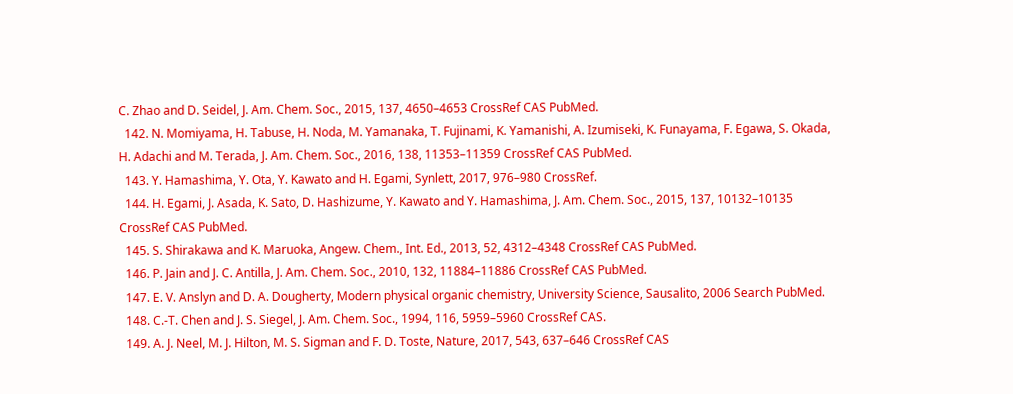C. Zhao and D. Seidel, J. Am. Chem. Soc., 2015, 137, 4650–4653 CrossRef CAS PubMed.
  142. N. Momiyama, H. Tabuse, H. Noda, M. Yamanaka, T. Fujinami, K. Yamanishi, A. Izumiseki, K. Funayama, F. Egawa, S. Okada, H. Adachi and M. Terada, J. Am. Chem. Soc., 2016, 138, 11353–11359 CrossRef CAS PubMed.
  143. Y. Hamashima, Y. Ota, Y. Kawato and H. Egami, Synlett, 2017, 976–980 CrossRef.
  144. H. Egami, J. Asada, K. Sato, D. Hashizume, Y. Kawato and Y. Hamashima, J. Am. Chem. Soc., 2015, 137, 10132–10135 CrossRef CAS PubMed.
  145. S. Shirakawa and K. Maruoka, Angew. Chem., Int. Ed., 2013, 52, 4312–4348 CrossRef CAS PubMed.
  146. P. Jain and J. C. Antilla, J. Am. Chem. Soc., 2010, 132, 11884–11886 CrossRef CAS PubMed.
  147. E. V. Anslyn and D. A. Dougherty, Modern physical organic chemistry, University Science, Sausalito, 2006 Search PubMed.
  148. C.-T. Chen and J. S. Siegel, J. Am. Chem. Soc., 1994, 116, 5959–5960 CrossRef CAS.
  149. A. J. Neel, M. J. Hilton, M. S. Sigman and F. D. Toste, Nature, 2017, 543, 637–646 CrossRef CAS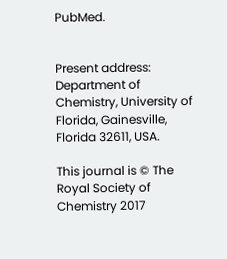PubMed.


Present address: Department of Chemistry, University of Florida, Gainesville, Florida 32611, USA.

This journal is © The Royal Society of Chemistry 2017